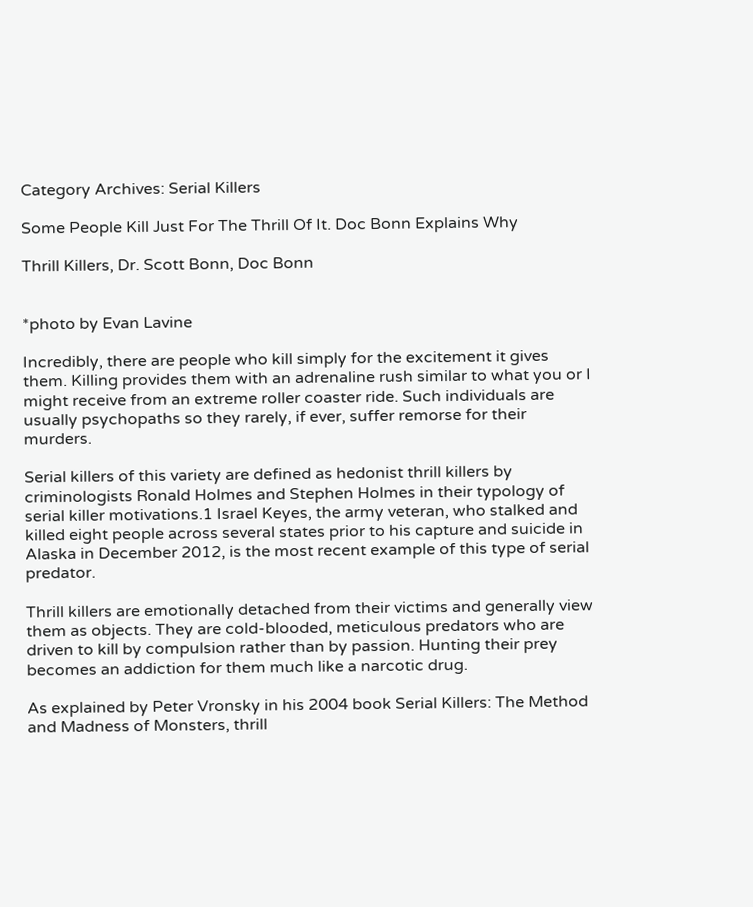Category Archives: Serial Killers

Some People Kill Just For The Thrill Of It. Doc Bonn Explains Why

Thrill Killers, Dr. Scott Bonn, Doc Bonn


*photo by Evan Lavine

Incredibly, there are people who kill simply for the excitement it gives them. Killing provides them with an adrenaline rush similar to what you or I might receive from an extreme roller coaster ride. Such individuals are usually psychopaths so they rarely, if ever, suffer remorse for their murders.

Serial killers of this variety are defined as hedonist thrill killers by criminologists Ronald Holmes and Stephen Holmes in their typology of serial killer motivations.1 Israel Keyes, the army veteran, who stalked and killed eight people across several states prior to his capture and suicide in Alaska in December 2012, is the most recent example of this type of serial predator.

Thrill killers are emotionally detached from their victims and generally view them as objects. They are cold-blooded, meticulous predators who are driven to kill by compulsion rather than by passion. Hunting their prey becomes an addiction for them much like a narcotic drug.

As explained by Peter Vronsky in his 2004 book Serial Killers: The Method and Madness of Monsters, thrill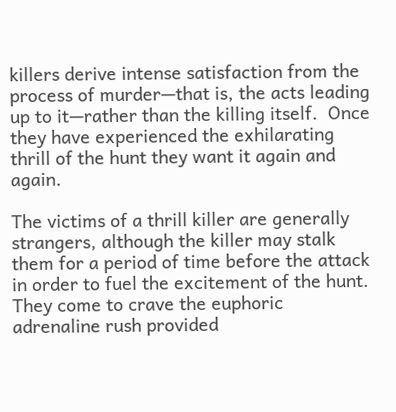killers derive intense satisfaction from the process of murder—that is, the acts leading up to it—rather than the killing itself.  Once they have experienced the exhilarating thrill of the hunt they want it again and again.

The victims of a thrill killer are generally strangers, although the killer may stalk them for a period of time before the attack in order to fuel the excitement of the hunt. They come to crave the euphoric adrenaline rush provided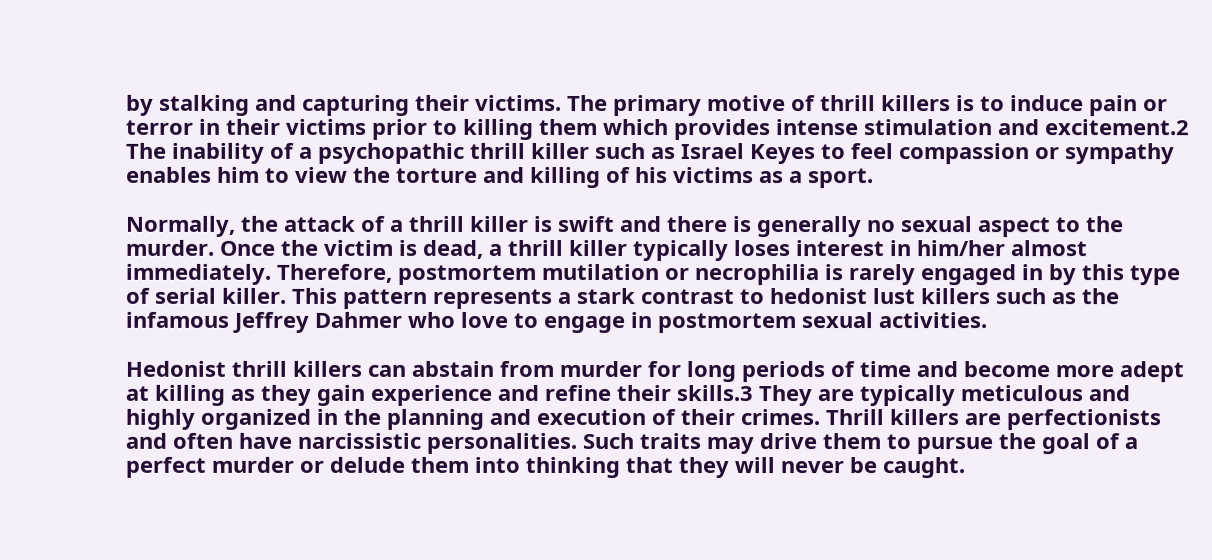by stalking and capturing their victims. The primary motive of thrill killers is to induce pain or terror in their victims prior to killing them which provides intense stimulation and excitement.2 The inability of a psychopathic thrill killer such as Israel Keyes to feel compassion or sympathy enables him to view the torture and killing of his victims as a sport.

Normally, the attack of a thrill killer is swift and there is generally no sexual aspect to the murder. Once the victim is dead, a thrill killer typically loses interest in him/her almost immediately. Therefore, postmortem mutilation or necrophilia is rarely engaged in by this type of serial killer. This pattern represents a stark contrast to hedonist lust killers such as the infamous Jeffrey Dahmer who love to engage in postmortem sexual activities.

Hedonist thrill killers can abstain from murder for long periods of time and become more adept at killing as they gain experience and refine their skills.3 They are typically meticulous and highly organized in the planning and execution of their crimes. Thrill killers are perfectionists and often have narcissistic personalities. Such traits may drive them to pursue the goal of a perfect murder or delude them into thinking that they will never be caught.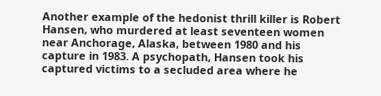Another example of the hedonist thrill killer is Robert Hansen, who murdered at least seventeen women near Anchorage, Alaska, between 1980 and his capture in 1983. A psychopath, Hansen took his captured victims to a secluded area where he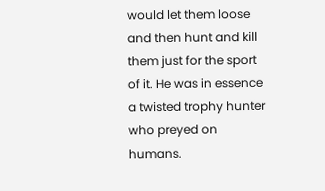would let them loose and then hunt and kill them just for the sport of it. He was in essence a twisted trophy hunter who preyed on humans.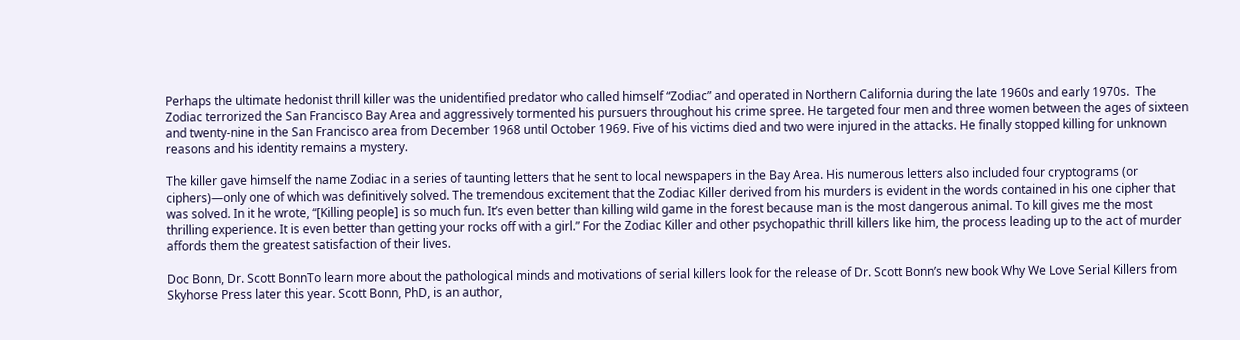Perhaps the ultimate hedonist thrill killer was the unidentified predator who called himself “Zodiac” and operated in Northern California during the late 1960s and early 1970s.  The Zodiac terrorized the San Francisco Bay Area and aggressively tormented his pursuers throughout his crime spree. He targeted four men and three women between the ages of sixteen and twenty-nine in the San Francisco area from December 1968 until October 1969. Five of his victims died and two were injured in the attacks. He finally stopped killing for unknown reasons and his identity remains a mystery.

The killer gave himself the name Zodiac in a series of taunting letters that he sent to local newspapers in the Bay Area. His numerous letters also included four cryptograms (or ciphers)—only one of which was definitively solved. The tremendous excitement that the Zodiac Killer derived from his murders is evident in the words contained in his one cipher that was solved. In it he wrote, “[Killing people] is so much fun. It’s even better than killing wild game in the forest because man is the most dangerous animal. To kill gives me the most thrilling experience. It is even better than getting your rocks off with a girl.” For the Zodiac Killer and other psychopathic thrill killers like him, the process leading up to the act of murder affords them the greatest satisfaction of their lives.

Doc Bonn, Dr. Scott BonnTo learn more about the pathological minds and motivations of serial killers look for the release of Dr. Scott Bonn’s new book Why We Love Serial Killers from Skyhorse Press later this year. Scott Bonn, PhD, is an author,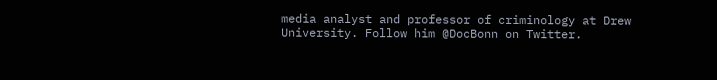media analyst and professor of criminology at Drew University. Follow him @DocBonn on Twitter.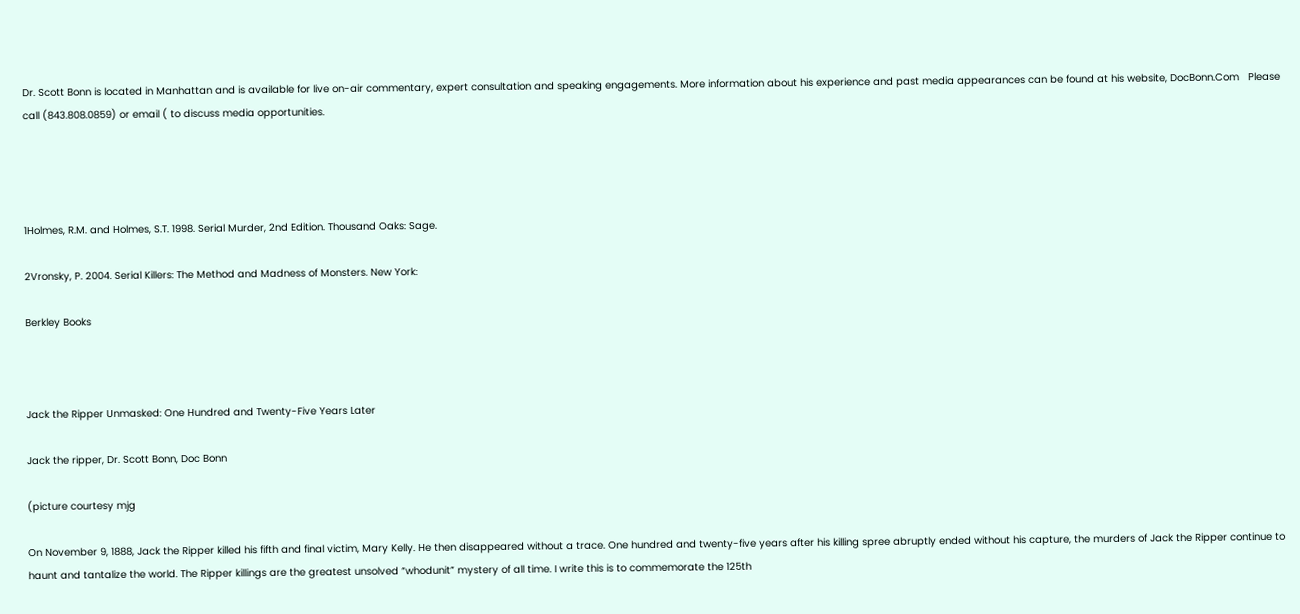Dr. Scott Bonn is located in Manhattan and is available for live on-air commentary, expert consultation and speaking engagements. More information about his experience and past media appearances can be found at his website, DocBonn.Com   Please call (843.808.0859) or email ( to discuss media opportunities.




1Holmes, R.M. and Holmes, S.T. 1998. Serial Murder, 2nd Edition. Thousand Oaks: Sage.

2Vronsky, P. 2004. Serial Killers: The Method and Madness of Monsters. New York:

Berkley Books



Jack the Ripper Unmasked: One Hundred and Twenty-Five Years Later

Jack the ripper, Dr. Scott Bonn, Doc Bonn

(picture courtesy mjg

On November 9, 1888, Jack the Ripper killed his fifth and final victim, Mary Kelly. He then disappeared without a trace. One hundred and twenty-five years after his killing spree abruptly ended without his capture, the murders of Jack the Ripper continue to haunt and tantalize the world. The Ripper killings are the greatest unsolved “whodunit” mystery of all time. I write this is to commemorate the 125th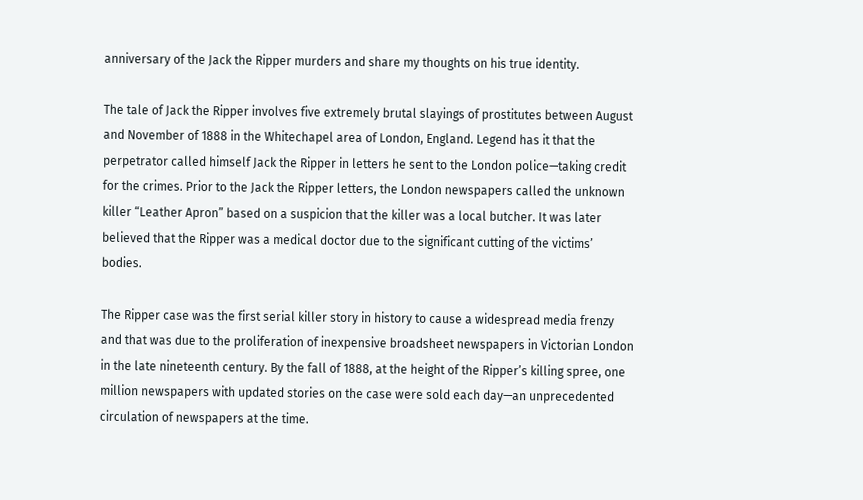anniversary of the Jack the Ripper murders and share my thoughts on his true identity.

The tale of Jack the Ripper involves five extremely brutal slayings of prostitutes between August and November of 1888 in the Whitechapel area of London, England. Legend has it that the perpetrator called himself Jack the Ripper in letters he sent to the London police—taking credit for the crimes. Prior to the Jack the Ripper letters, the London newspapers called the unknown killer “Leather Apron” based on a suspicion that the killer was a local butcher. It was later believed that the Ripper was a medical doctor due to the significant cutting of the victims’ bodies.

The Ripper case was the first serial killer story in history to cause a widespread media frenzy and that was due to the proliferation of inexpensive broadsheet newspapers in Victorian London in the late nineteenth century. By the fall of 1888, at the height of the Ripper’s killing spree, one million newspapers with updated stories on the case were sold each day—an unprecedented circulation of newspapers at the time.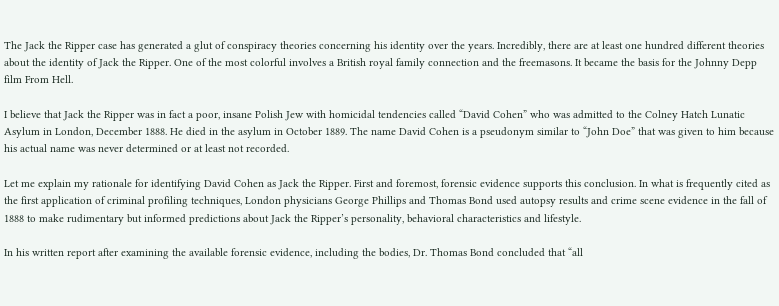The Jack the Ripper case has generated a glut of conspiracy theories concerning his identity over the years. Incredibly, there are at least one hundred different theories about the identity of Jack the Ripper. One of the most colorful involves a British royal family connection and the freemasons. It became the basis for the Johnny Depp film From Hell.

I believe that Jack the Ripper was in fact a poor, insane Polish Jew with homicidal tendencies called “David Cohen” who was admitted to the Colney Hatch Lunatic Asylum in London, December 1888. He died in the asylum in October 1889. The name David Cohen is a pseudonym similar to “John Doe” that was given to him because his actual name was never determined or at least not recorded.

Let me explain my rationale for identifying David Cohen as Jack the Ripper. First and foremost, forensic evidence supports this conclusion. In what is frequently cited as the first application of criminal profiling techniques, London physicians George Phillips and Thomas Bond used autopsy results and crime scene evidence in the fall of 1888 to make rudimentary but informed predictions about Jack the Ripper’s personality, behavioral characteristics and lifestyle.

In his written report after examining the available forensic evidence, including the bodies, Dr. Thomas Bond concluded that “all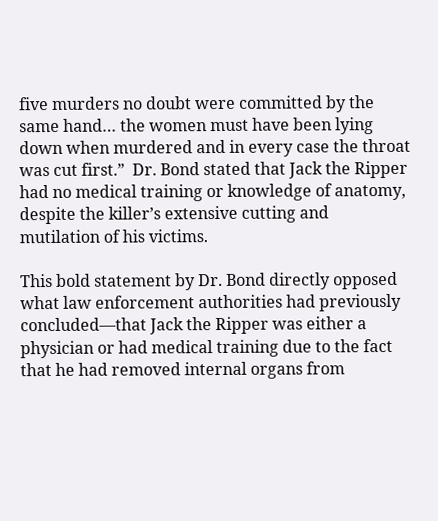five murders no doubt were committed by the same hand… the women must have been lying down when murdered and in every case the throat was cut first.”  Dr. Bond stated that Jack the Ripper had no medical training or knowledge of anatomy, despite the killer’s extensive cutting and mutilation of his victims.

This bold statement by Dr. Bond directly opposed what law enforcement authorities had previously concluded—that Jack the Ripper was either a physician or had medical training due to the fact that he had removed internal organs from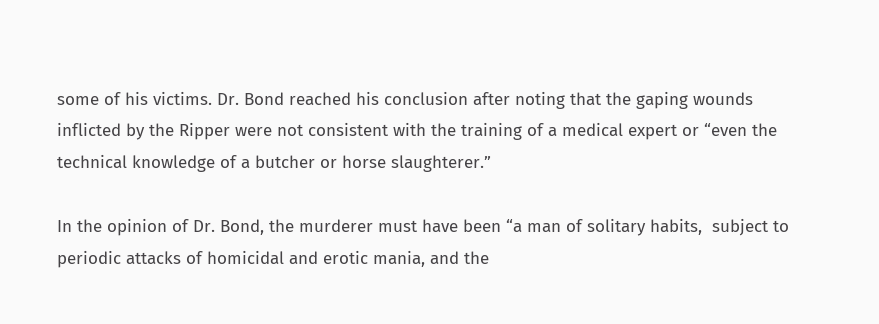some of his victims. Dr. Bond reached his conclusion after noting that the gaping wounds inflicted by the Ripper were not consistent with the training of a medical expert or “even the technical knowledge of a butcher or horse slaughterer.”

In the opinion of Dr. Bond, the murderer must have been “a man of solitary habits,  subject to periodic attacks of homicidal and erotic mania, and the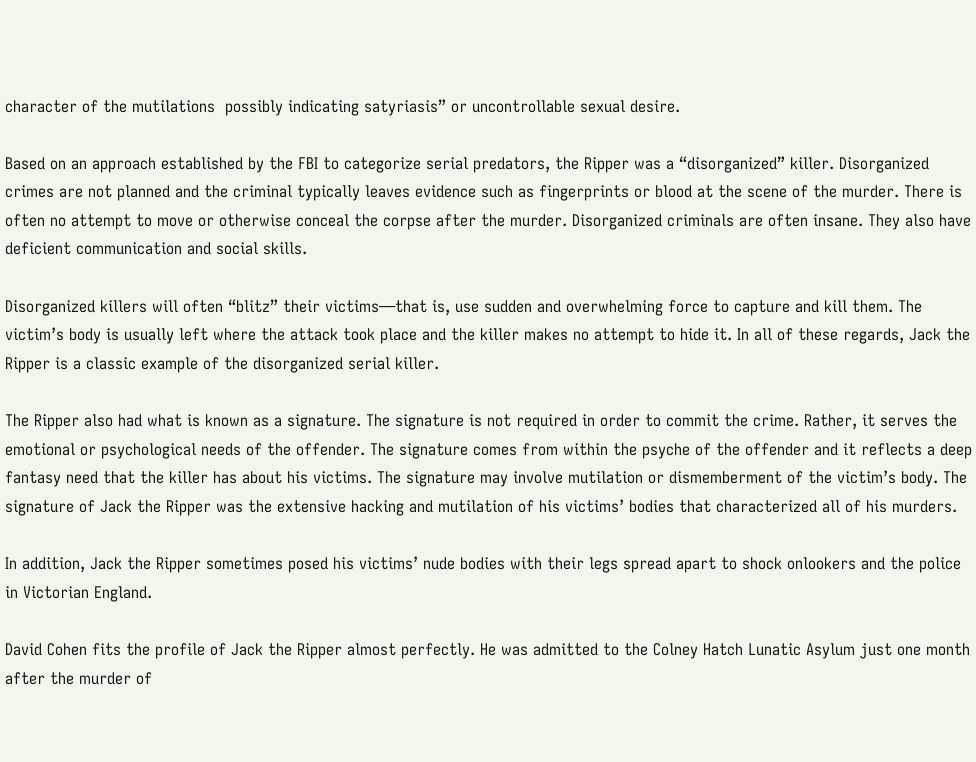character of the mutilations  possibly indicating satyriasis” or uncontrollable sexual desire.

Based on an approach established by the FBI to categorize serial predators, the Ripper was a “disorganized” killer. Disorganized crimes are not planned and the criminal typically leaves evidence such as fingerprints or blood at the scene of the murder. There is often no attempt to move or otherwise conceal the corpse after the murder. Disorganized criminals are often insane. They also have deficient communication and social skills.

Disorganized killers will often “blitz” their victims—that is, use sudden and overwhelming force to capture and kill them. The victim’s body is usually left where the attack took place and the killer makes no attempt to hide it. In all of these regards, Jack the Ripper is a classic example of the disorganized serial killer.

The Ripper also had what is known as a signature. The signature is not required in order to commit the crime. Rather, it serves the emotional or psychological needs of the offender. The signature comes from within the psyche of the offender and it reflects a deep fantasy need that the killer has about his victims. The signature may involve mutilation or dismemberment of the victim’s body. The signature of Jack the Ripper was the extensive hacking and mutilation of his victims’ bodies that characterized all of his murders.

In addition, Jack the Ripper sometimes posed his victims’ nude bodies with their legs spread apart to shock onlookers and the police in Victorian England.

David Cohen fits the profile of Jack the Ripper almost perfectly. He was admitted to the Colney Hatch Lunatic Asylum just one month after the murder of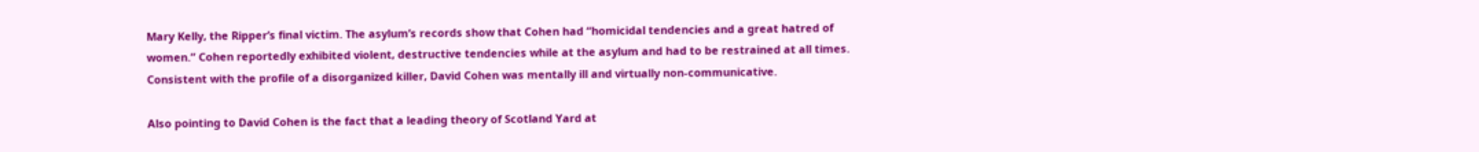Mary Kelly, the Ripper’s final victim. The asylum’s records show that Cohen had “homicidal tendencies and a great hatred of women.” Cohen reportedly exhibited violent, destructive tendencies while at the asylum and had to be restrained at all times. Consistent with the profile of a disorganized killer, David Cohen was mentally ill and virtually non-communicative.

Also pointing to David Cohen is the fact that a leading theory of Scotland Yard at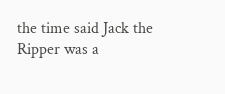the time said Jack the Ripper was a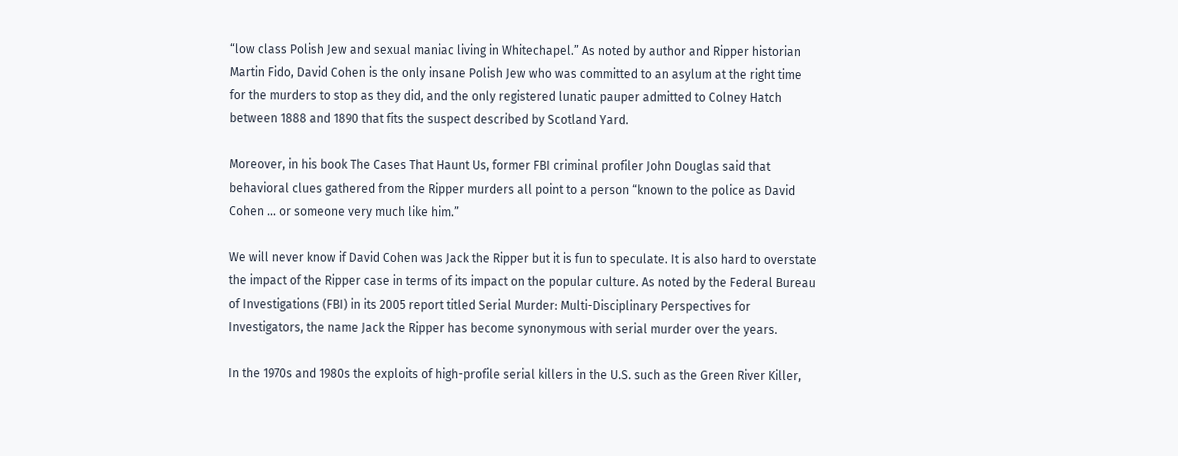“low class Polish Jew and sexual maniac living in Whitechapel.” As noted by author and Ripper historian Martin Fido, David Cohen is the only insane Polish Jew who was committed to an asylum at the right time for the murders to stop as they did, and the only registered lunatic pauper admitted to Colney Hatch between 1888 and 1890 that fits the suspect described by Scotland Yard.

Moreover, in his book The Cases That Haunt Us, former FBI criminal profiler John Douglas said that behavioral clues gathered from the Ripper murders all point to a person “known to the police as David Cohen … or someone very much like him.”

We will never know if David Cohen was Jack the Ripper but it is fun to speculate. It is also hard to overstate the impact of the Ripper case in terms of its impact on the popular culture. As noted by the Federal Bureau of Investigations (FBI) in its 2005 report titled Serial Murder: Multi-Disciplinary Perspectives for Investigators, the name Jack the Ripper has become synonymous with serial murder over the years.

In the 1970s and 1980s the exploits of high-profile serial killers in the U.S. such as the Green River Killer,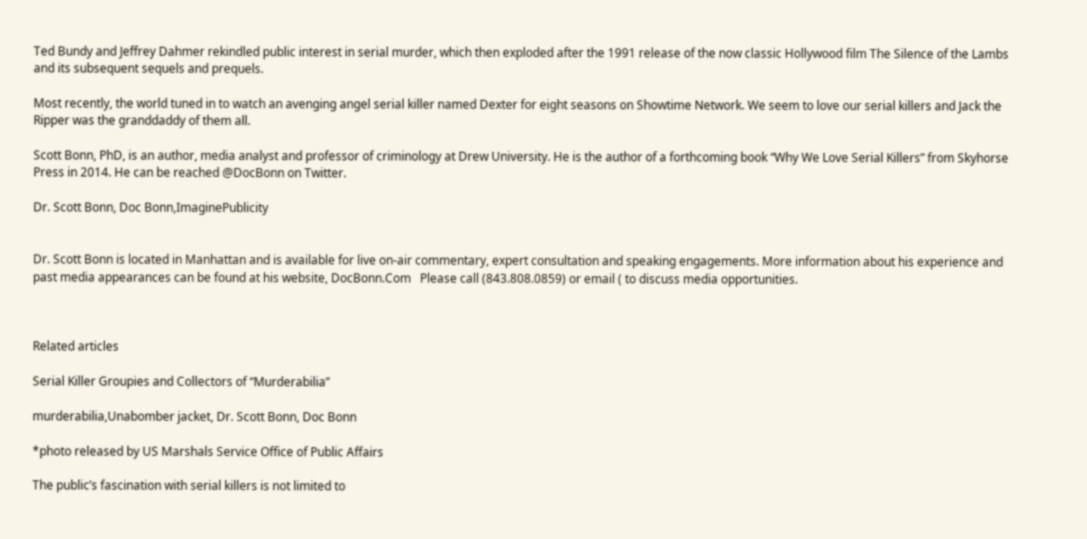Ted Bundy and Jeffrey Dahmer rekindled public interest in serial murder, which then exploded after the 1991 release of the now classic Hollywood film The Silence of the Lambs and its subsequent sequels and prequels.

Most recently, the world tuned in to watch an avenging angel serial killer named Dexter for eight seasons on Showtime Network. We seem to love our serial killers and Jack the Ripper was the granddaddy of them all.

Scott Bonn, PhD, is an author, media analyst and professor of criminology at Drew University. He is the author of a forthcoming book “Why We Love Serial Killers” from Skyhorse Press in 2014. He can be reached @DocBonn on Twitter.

Dr. Scott Bonn, Doc Bonn,ImaginePublicity


Dr. Scott Bonn is located in Manhattan and is available for live on-air commentary, expert consultation and speaking engagements. More information about his experience and past media appearances can be found at his website, DocBonn.Com   Please call (843.808.0859) or email ( to discuss media opportunities.



Related articles

Serial Killer Groupies and Collectors of “Murderabilia”

murderabilia,Unabomber jacket, Dr. Scott Bonn, Doc Bonn

*photo released by US Marshals Service Office of Public Affairs

The public’s fascination with serial killers is not limited to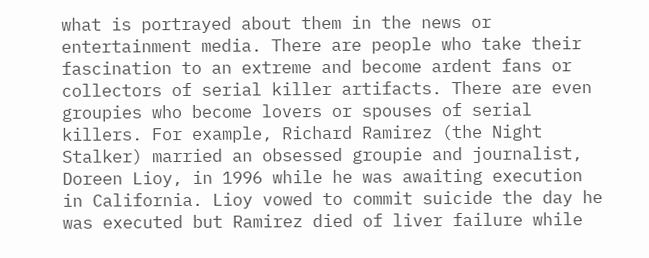what is portrayed about them in the news or entertainment media. There are people who take their fascination to an extreme and become ardent fans or collectors of serial killer artifacts. There are even groupies who become lovers or spouses of serial killers. For example, Richard Ramirez (the Night Stalker) married an obsessed groupie and journalist, Doreen Lioy, in 1996 while he was awaiting execution in California. Lioy vowed to commit suicide the day he was executed but Ramirez died of liver failure while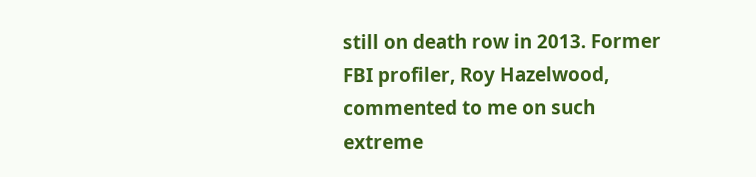still on death row in 2013. Former FBI profiler, Roy Hazelwood, commented to me on such extreme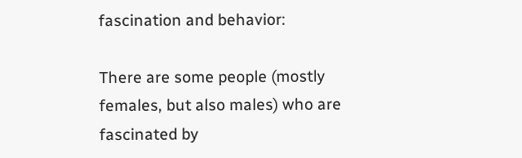fascination and behavior:

There are some people (mostly females, but also males) who are fascinated by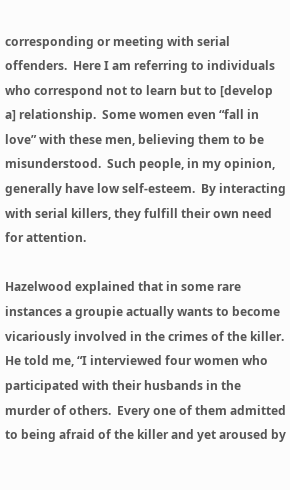corresponding or meeting with serial offenders.  Here I am referring to individuals who correspond not to learn but to [develop a] relationship.  Some women even “fall in love” with these men, believing them to be misunderstood.  Such people, in my opinion, generally have low self-esteem.  By interacting with serial killers, they fulfill their own need for attention.

Hazelwood explained that in some rare instances a groupie actually wants to become vicariously involved in the crimes of the killer. He told me, “I interviewed four women who participated with their husbands in the murder of others.  Every one of them admitted to being afraid of the killer and yet aroused by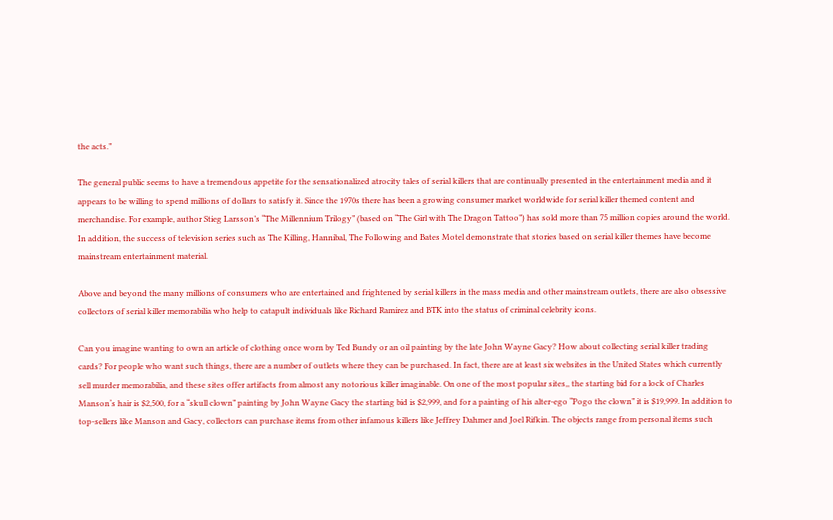the acts.”

The general public seems to have a tremendous appetite for the sensationalized atrocity tales of serial killers that are continually presented in the entertainment media and it appears to be willing to spend millions of dollars to satisfy it. Since the 1970s there has been a growing consumer market worldwide for serial killer themed content and merchandise. For example, author Stieg Larsson’s “The Millennium Trilogy” (based on “The Girl with The Dragon Tattoo”) has sold more than 75 million copies around the world. In addition, the success of television series such as The Killing, Hannibal, The Following and Bates Motel demonstrate that stories based on serial killer themes have become mainstream entertainment material.

Above and beyond the many millions of consumers who are entertained and frightened by serial killers in the mass media and other mainstream outlets, there are also obsessive collectors of serial killer memorabilia who help to catapult individuals like Richard Ramirez and BTK into the status of criminal celebrity icons.

Can you imagine wanting to own an article of clothing once worn by Ted Bundy or an oil painting by the late John Wayne Gacy? How about collecting serial killer trading cards? For people who want such things, there are a number of outlets where they can be purchased. In fact, there are at least six websites in the United States which currently sell murder memorabilia, and these sites offer artifacts from almost any notorious killer imaginable. On one of the most popular sites,, the starting bid for a lock of Charles Manson‘s hair is $2,500, for a “skull clown” painting by John Wayne Gacy the starting bid is $2,999, and for a painting of his alter-ego “Pogo the clown” it is $19,999. In addition to top-sellers like Manson and Gacy, collectors can purchase items from other infamous killers like Jeffrey Dahmer and Joel Rifkin. The objects range from personal items such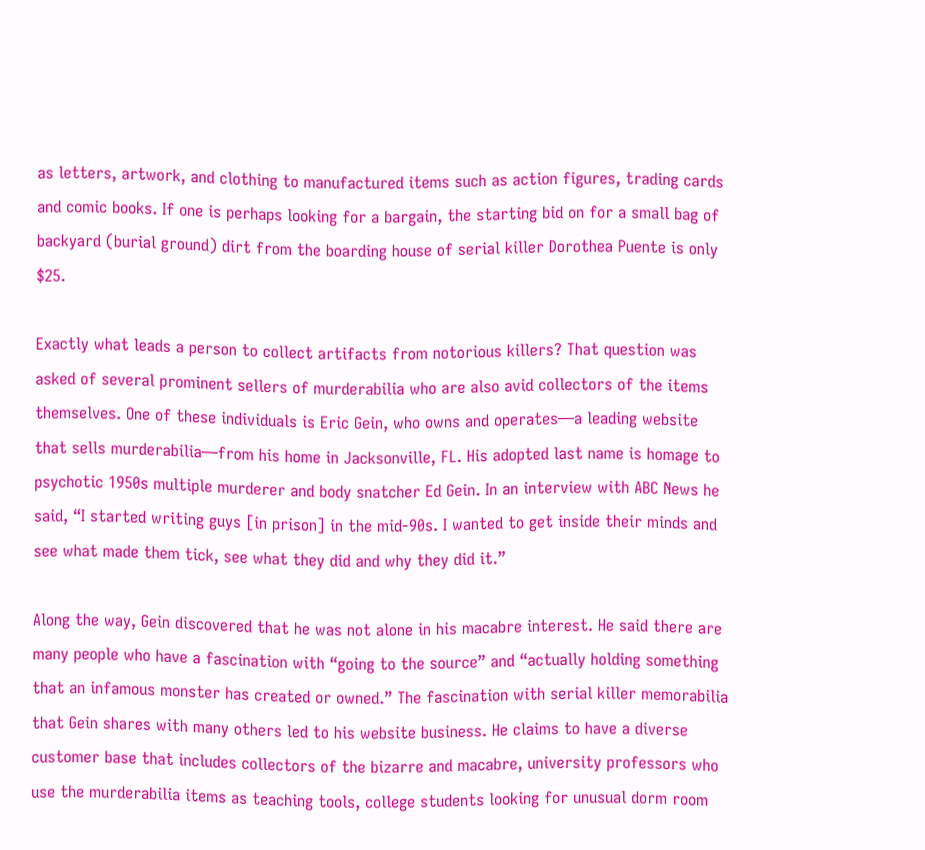as letters, artwork, and clothing to manufactured items such as action figures, trading cards and comic books. If one is perhaps looking for a bargain, the starting bid on for a small bag of backyard (burial ground) dirt from the boarding house of serial killer Dorothea Puente is only $25.

Exactly what leads a person to collect artifacts from notorious killers? That question was asked of several prominent sellers of murderabilia who are also avid collectors of the items themselves. One of these individuals is Eric Gein, who owns and operates—a leading website that sells murderabilia—from his home in Jacksonville, FL. His adopted last name is homage to psychotic 1950s multiple murderer and body snatcher Ed Gein. In an interview with ABC News he said, “I started writing guys [in prison] in the mid-90s. I wanted to get inside their minds and see what made them tick, see what they did and why they did it.”

Along the way, Gein discovered that he was not alone in his macabre interest. He said there are many people who have a fascination with “going to the source” and “actually holding something that an infamous monster has created or owned.” The fascination with serial killer memorabilia that Gein shares with many others led to his website business. He claims to have a diverse customer base that includes collectors of the bizarre and macabre, university professors who use the murderabilia items as teaching tools, college students looking for unusual dorm room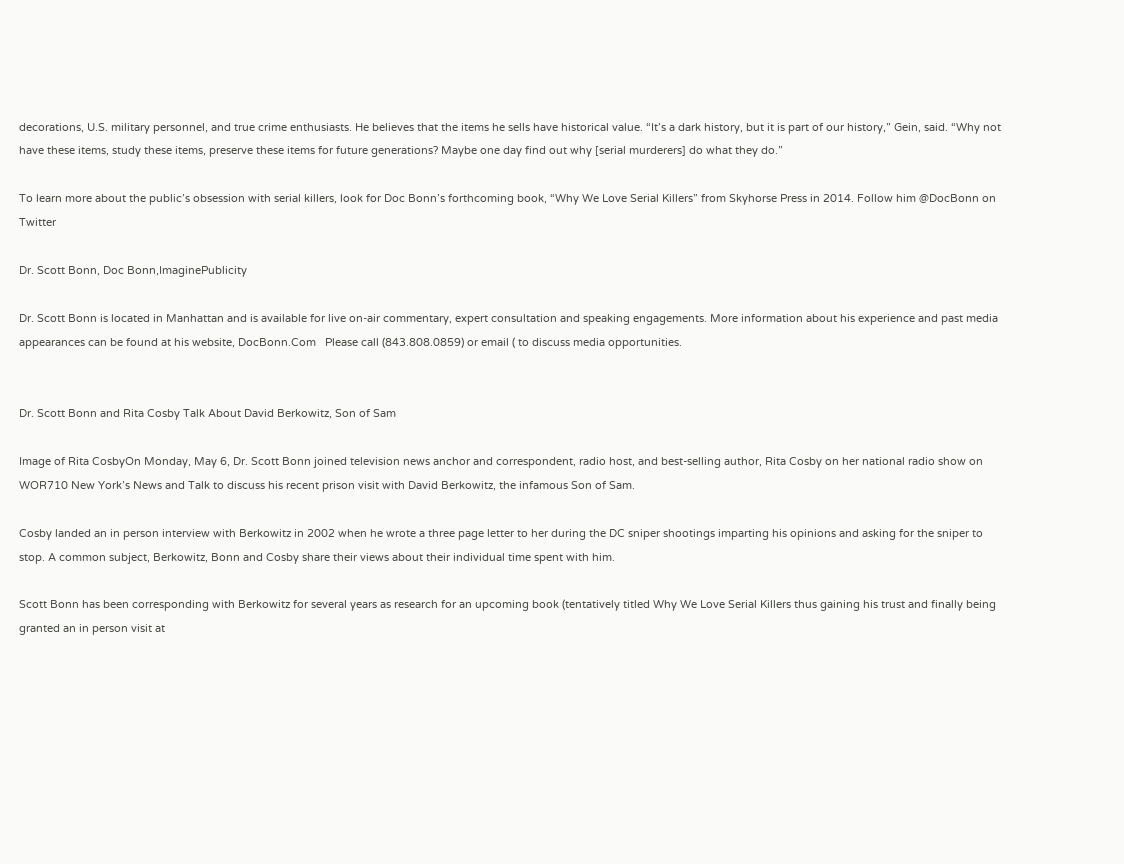decorations, U.S. military personnel, and true crime enthusiasts. He believes that the items he sells have historical value. “It’s a dark history, but it is part of our history,” Gein, said. “Why not have these items, study these items, preserve these items for future generations? Maybe one day find out why [serial murderers] do what they do.”

To learn more about the public’s obsession with serial killers, look for Doc Bonn’s forthcoming book, “Why We Love Serial Killers” from Skyhorse Press in 2014. Follow him @DocBonn on Twitter

Dr. Scott Bonn, Doc Bonn,ImaginePublicity

Dr. Scott Bonn is located in Manhattan and is available for live on-air commentary, expert consultation and speaking engagements. More information about his experience and past media appearances can be found at his website, DocBonn.Com   Please call (843.808.0859) or email ( to discuss media opportunities.


Dr. Scott Bonn and Rita Cosby Talk About David Berkowitz, Son of Sam

Image of Rita CosbyOn Monday, May 6, Dr. Scott Bonn joined television news anchor and correspondent, radio host, and best-selling author, Rita Cosby on her national radio show on WOR710 New York’s News and Talk to discuss his recent prison visit with David Berkowitz, the infamous Son of Sam.

Cosby landed an in person interview with Berkowitz in 2002 when he wrote a three page letter to her during the DC sniper shootings imparting his opinions and asking for the sniper to stop. A common subject, Berkowitz, Bonn and Cosby share their views about their individual time spent with him.

Scott Bonn has been corresponding with Berkowitz for several years as research for an upcoming book (tentatively titled Why We Love Serial Killers thus gaining his trust and finally being granted an in person visit at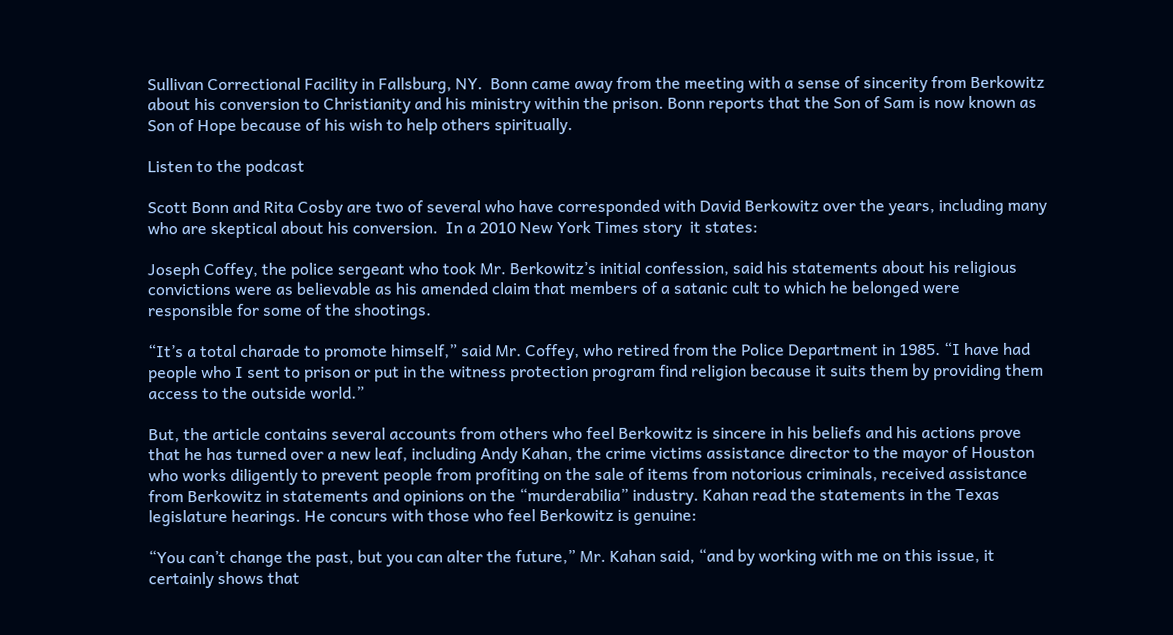Sullivan Correctional Facility in Fallsburg, NY.  Bonn came away from the meeting with a sense of sincerity from Berkowitz about his conversion to Christianity and his ministry within the prison. Bonn reports that the Son of Sam is now known as Son of Hope because of his wish to help others spiritually.

Listen to the podcast

Scott Bonn and Rita Cosby are two of several who have corresponded with David Berkowitz over the years, including many who are skeptical about his conversion.  In a 2010 New York Times story  it states:

Joseph Coffey, the police sergeant who took Mr. Berkowitz’s initial confession, said his statements about his religious convictions were as believable as his amended claim that members of a satanic cult to which he belonged were responsible for some of the shootings.

“It’s a total charade to promote himself,” said Mr. Coffey, who retired from the Police Department in 1985. “I have had people who I sent to prison or put in the witness protection program find religion because it suits them by providing them access to the outside world.”

But, the article contains several accounts from others who feel Berkowitz is sincere in his beliefs and his actions prove that he has turned over a new leaf, including Andy Kahan, the crime victims assistance director to the mayor of Houston who works diligently to prevent people from profiting on the sale of items from notorious criminals, received assistance from Berkowitz in statements and opinions on the “murderabilia” industry. Kahan read the statements in the Texas legislature hearings. He concurs with those who feel Berkowitz is genuine:

“You can’t change the past, but you can alter the future,” Mr. Kahan said, “and by working with me on this issue, it certainly shows that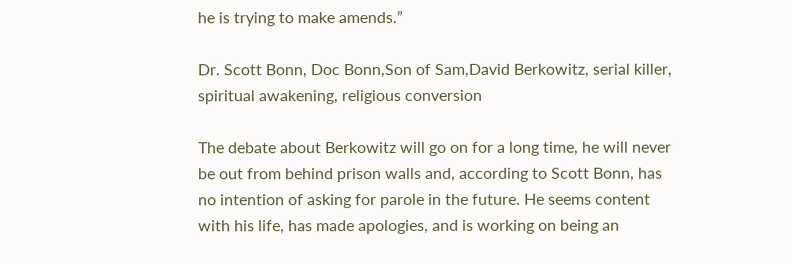he is trying to make amends.”

Dr. Scott Bonn, Doc Bonn,Son of Sam,David Berkowitz, serial killer, spiritual awakening, religious conversion

The debate about Berkowitz will go on for a long time, he will never be out from behind prison walls and, according to Scott Bonn, has no intention of asking for parole in the future. He seems content with his life, has made apologies, and is working on being an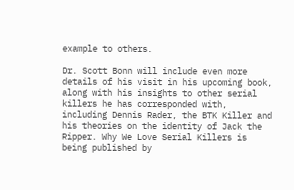example to others.

Dr. Scott Bonn will include even more details of his visit in his upcoming book, along with his insights to other serial killers he has corresponded with, including Dennis Rader, the BTK Killer and his theories on the identity of Jack the Ripper. Why We Love Serial Killers is being published by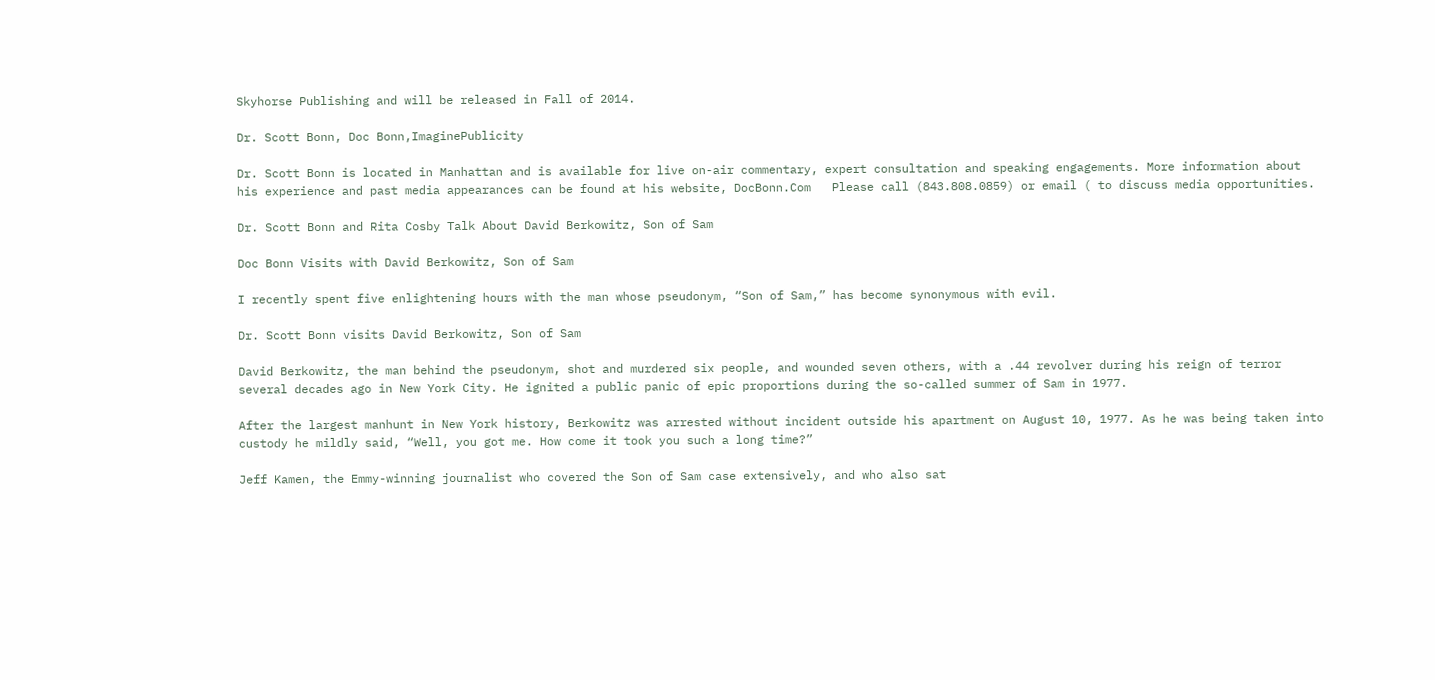Skyhorse Publishing and will be released in Fall of 2014.

Dr. Scott Bonn, Doc Bonn,ImaginePublicity

Dr. Scott Bonn is located in Manhattan and is available for live on-air commentary, expert consultation and speaking engagements. More information about his experience and past media appearances can be found at his website, DocBonn.Com   Please call (843.808.0859) or email ( to discuss media opportunities.

Dr. Scott Bonn and Rita Cosby Talk About David Berkowitz, Son of Sam

Doc Bonn Visits with David Berkowitz, Son of Sam

I recently spent five enlightening hours with the man whose pseudonym, “Son of Sam,” has become synonymous with evil.

Dr. Scott Bonn visits David Berkowitz, Son of Sam

David Berkowitz, the man behind the pseudonym, shot and murdered six people, and wounded seven others, with a .44 revolver during his reign of terror several decades ago in New York City. He ignited a public panic of epic proportions during the so-called summer of Sam in 1977.

After the largest manhunt in New York history, Berkowitz was arrested without incident outside his apartment on August 10, 1977. As he was being taken into custody he mildly said, “Well, you got me. How come it took you such a long time?”

Jeff Kamen, the Emmy-winning journalist who covered the Son of Sam case extensively, and who also sat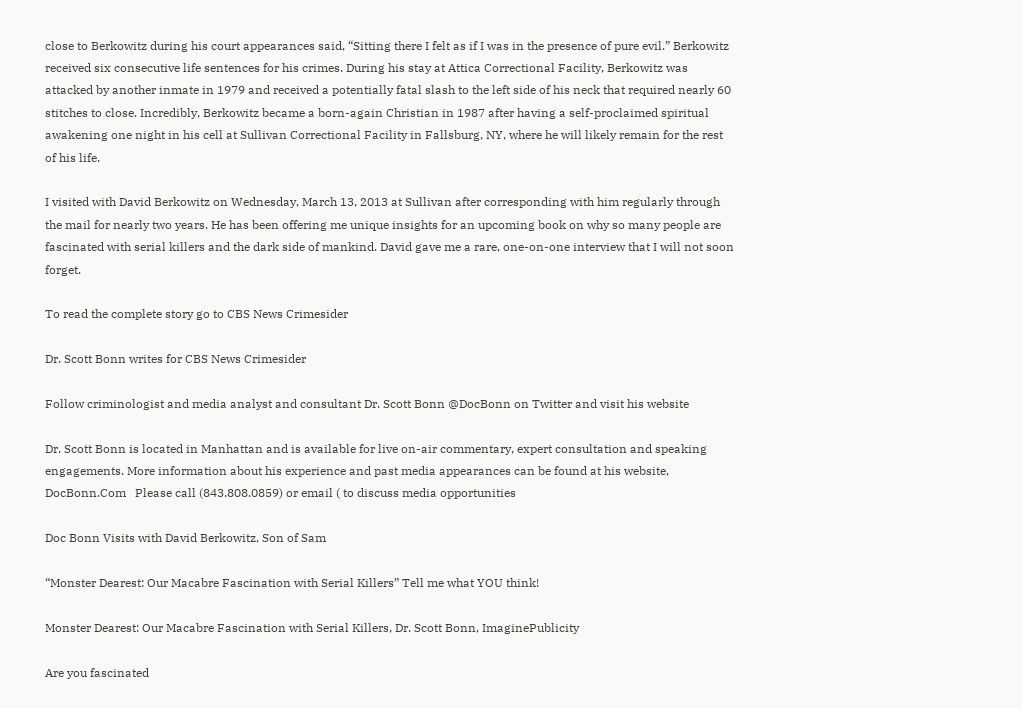close to Berkowitz during his court appearances said, “Sitting there I felt as if I was in the presence of pure evil.” Berkowitz received six consecutive life sentences for his crimes. During his stay at Attica Correctional Facility, Berkowitz was attacked by another inmate in 1979 and received a potentially fatal slash to the left side of his neck that required nearly 60 stitches to close. Incredibly, Berkowitz became a born-again Christian in 1987 after having a self-proclaimed spiritual awakening one night in his cell at Sullivan Correctional Facility in Fallsburg, NY, where he will likely remain for the rest of his life.

I visited with David Berkowitz on Wednesday, March 13, 2013 at Sullivan after corresponding with him regularly through the mail for nearly two years. He has been offering me unique insights for an upcoming book on why so many people are fascinated with serial killers and the dark side of mankind. David gave me a rare, one-on-one interview that I will not soon forget.

To read the complete story go to CBS News Crimesider

Dr. Scott Bonn writes for CBS News Crimesider

Follow criminologist and media analyst and consultant Dr. Scott Bonn @DocBonn on Twitter and visit his website

Dr. Scott Bonn is located in Manhattan and is available for live on-air commentary, expert consultation and speaking engagements. More information about his experience and past media appearances can be found at his website, DocBonn.Com   Please call (843.808.0859) or email ( to discuss media opportunities

Doc Bonn Visits with David Berkowitz, Son of Sam

“Monster Dearest: Our Macabre Fascination with Serial Killers” Tell me what YOU think!

Monster Dearest: Our Macabre Fascination with Serial Killers, Dr. Scott Bonn, ImaginePublicity

Are you fascinated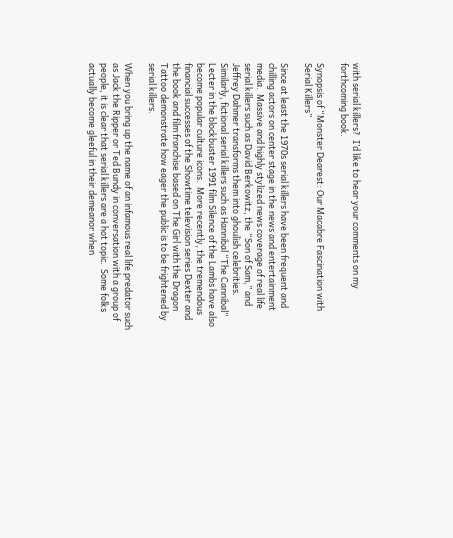with serial killers?  I’d like to hear your comments on my forthcoming book.

Synopsis of “Monster Dearest: Our Macabre Fascination with Serial Killers”

Since at least the 1970s serial killers have been frequent and chilling actors on center stage in the news and entertainment media.  Massive and highly stylized news coverage of real life serial killers such as David Berkowitz, the “Son of Sam,” and Jeffrey Dahmer transforms them into ghoulish celebrities.  Similarly, fictional serial killers such as Hannibal “The Cannibal” Lecter in the blockbuster 1991 film Silence of the Lambs have also become popular culture icons.  More recently, the tremendous financial successes of the Showtime television series Dexter and the book and film franchise based on The Girl with the Dragon Tattoo demonstrate how eager the public is to be frightened by serial killers.

When you bring up the name of an infamous real life predator such as Jack the Ripper or Ted Bundy in conversation with a group of people, it is clear that serial killers are a hot topic.  Some folks actually become gleeful in their demeanor when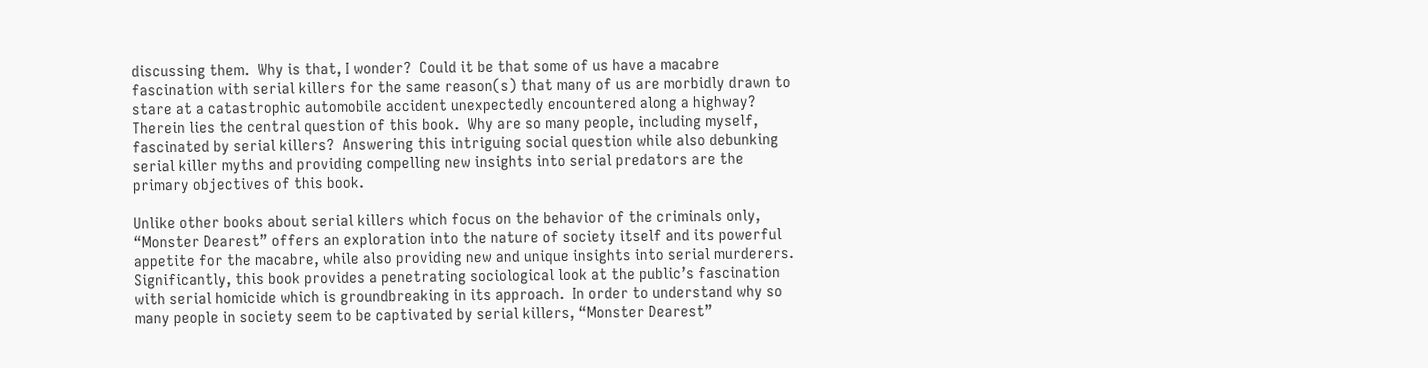discussing them.  Why is that, I wonder?  Could it be that some of us have a macabre fascination with serial killers for the same reason(s) that many of us are morbidly drawn to stare at a catastrophic automobile accident unexpectedly encountered along a highway?  Therein lies the central question of this book.  Why are so many people, including myself, fascinated by serial killers?  Answering this intriguing social question while also debunking serial killer myths and providing compelling new insights into serial predators are the primary objectives of this book.

Unlike other books about serial killers which focus on the behavior of the criminals only, “Monster Dearest” offers an exploration into the nature of society itself and its powerful appetite for the macabre, while also providing new and unique insights into serial murderers.  Significantly, this book provides a penetrating sociological look at the public’s fascination with serial homicide which is groundbreaking in its approach.  In order to understand why so many people in society seem to be captivated by serial killers, “Monster Dearest”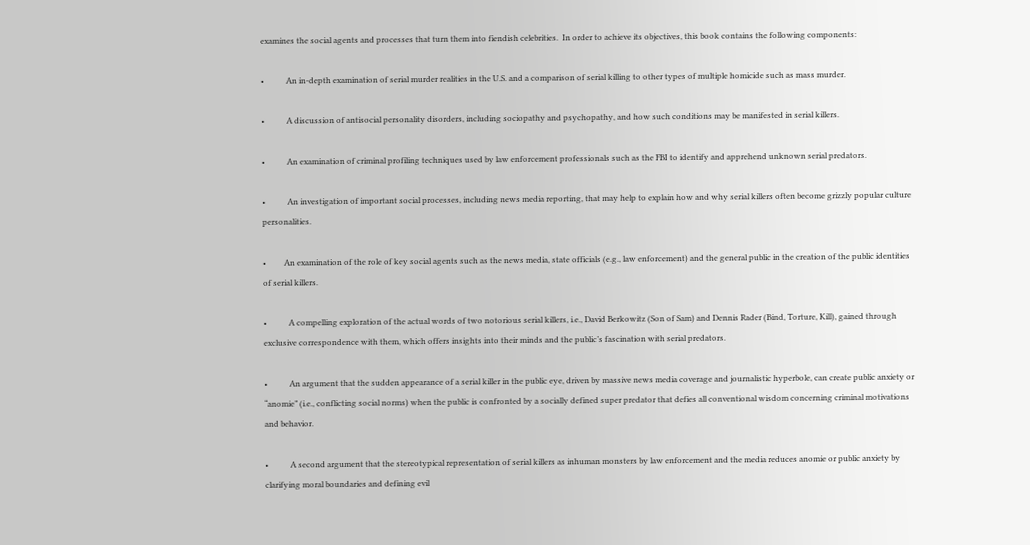examines the social agents and processes that turn them into fiendish celebrities.  In order to achieve its objectives, this book contains the following components:

•           An in-depth examination of serial murder realities in the U.S. and a comparison of serial killing to other types of multiple homicide such as mass murder.

•           A discussion of antisocial personality disorders, including sociopathy and psychopathy, and how such conditions may be manifested in serial killers.

•           An examination of criminal profiling techniques used by law enforcement professionals such as the FBI to identify and apprehend unknown serial predators.

•           An investigation of important social processes, including news media reporting, that may help to explain how and why serial killers often become grizzly popular culture personalities.

•         An examination of the role of key social agents such as the news media, state officials (e.g., law enforcement) and the general public in the creation of the public identities of serial killers.

•           A compelling exploration of the actual words of two notorious serial killers, i.e., David Berkowitz (Son of Sam) and Dennis Rader (Bind, Torture, Kill), gained through exclusive correspondence with them, which offers insights into their minds and the public’s fascination with serial predators.

•           An argument that the sudden appearance of a serial killer in the public eye, driven by massive news media coverage and journalistic hyperbole, can create public anxiety or “anomie” (i.e., conflicting social norms) when the public is confronted by a socially defined super predator that defies all conventional wisdom concerning criminal motivations and behavior.

•           A second argument that the stereotypical representation of serial killers as inhuman monsters by law enforcement and the media reduces anomie or public anxiety by clarifying moral boundaries and defining evil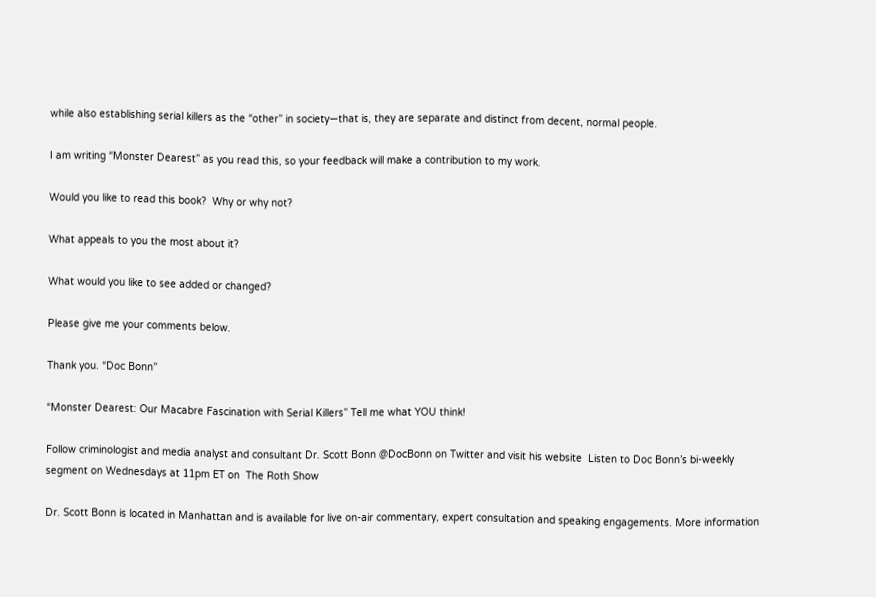while also establishing serial killers as the “other” in society—that is, they are separate and distinct from decent, normal people.

I am writing “Monster Dearest” as you read this, so your feedback will make a contribution to my work.

Would you like to read this book?  Why or why not?

What appeals to you the most about it?

What would you like to see added or changed?

Please give me your comments below.

Thank you. “Doc Bonn”

“Monster Dearest: Our Macabre Fascination with Serial Killers” Tell me what YOU think!

Follow criminologist and media analyst and consultant Dr. Scott Bonn @DocBonn on Twitter and visit his website  Listen to Doc Bonn’s bi-weekly segment on Wednesdays at 11pm ET on  The Roth Show

Dr. Scott Bonn is located in Manhattan and is available for live on-air commentary, expert consultation and speaking engagements. More information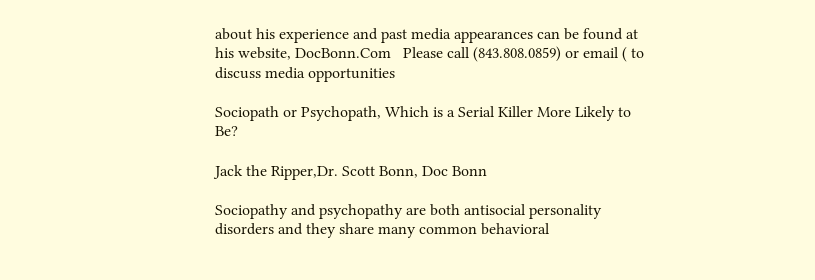about his experience and past media appearances can be found at his website, DocBonn.Com   Please call (843.808.0859) or email ( to discuss media opportunities

Sociopath or Psychopath, Which is a Serial Killer More Likely to Be?

Jack the Ripper,Dr. Scott Bonn, Doc Bonn

Sociopathy and psychopathy are both antisocial personality disorders and they share many common behavioral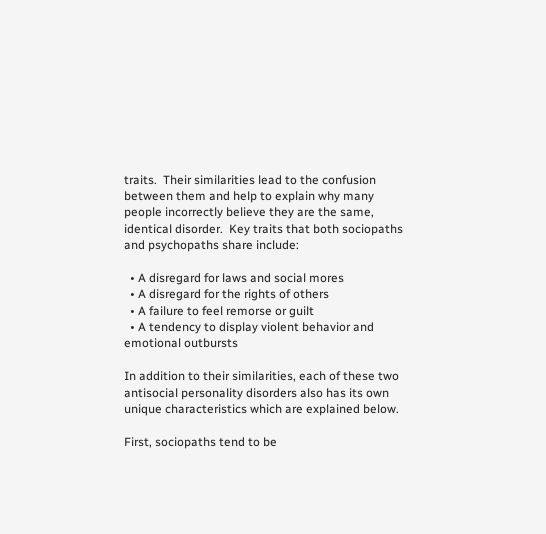traits.  Their similarities lead to the confusion between them and help to explain why many people incorrectly believe they are the same, identical disorder.  Key traits that both sociopaths and psychopaths share include:

  • A disregard for laws and social mores
  • A disregard for the rights of others
  • A failure to feel remorse or guilt
  • A tendency to display violent behavior and emotional outbursts

In addition to their similarities, each of these two antisocial personality disorders also has its own unique characteristics which are explained below.

First, sociopaths tend to be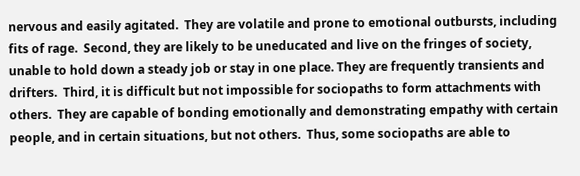nervous and easily agitated.  They are volatile and prone to emotional outbursts, including fits of rage.  Second, they are likely to be uneducated and live on the fringes of society, unable to hold down a steady job or stay in one place. They are frequently transients and drifters.  Third, it is difficult but not impossible for sociopaths to form attachments with others.  They are capable of bonding emotionally and demonstrating empathy with certain people, and in certain situations, but not others.  Thus, some sociopaths are able to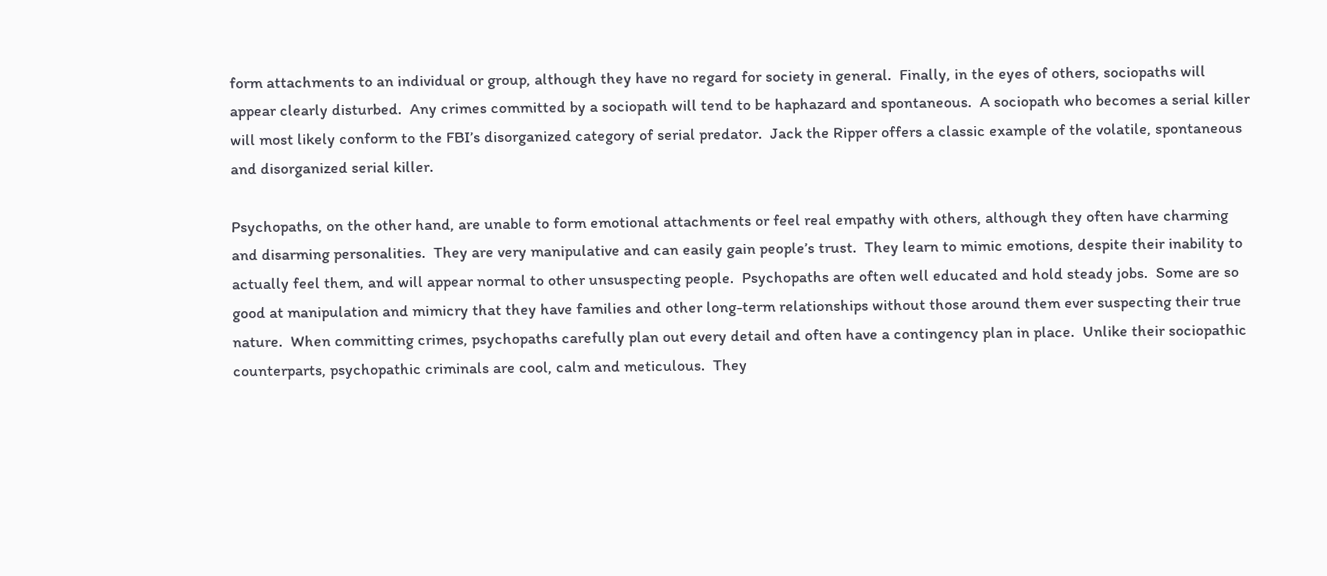form attachments to an individual or group, although they have no regard for society in general.  Finally, in the eyes of others, sociopaths will appear clearly disturbed.  Any crimes committed by a sociopath will tend to be haphazard and spontaneous.  A sociopath who becomes a serial killer will most likely conform to the FBI’s disorganized category of serial predator.  Jack the Ripper offers a classic example of the volatile, spontaneous and disorganized serial killer.

Psychopaths, on the other hand, are unable to form emotional attachments or feel real empathy with others, although they often have charming and disarming personalities.  They are very manipulative and can easily gain people’s trust.  They learn to mimic emotions, despite their inability to actually feel them, and will appear normal to other unsuspecting people.  Psychopaths are often well educated and hold steady jobs.  Some are so good at manipulation and mimicry that they have families and other long-term relationships without those around them ever suspecting their true nature.  When committing crimes, psychopaths carefully plan out every detail and often have a contingency plan in place.  Unlike their sociopathic counterparts, psychopathic criminals are cool, calm and meticulous.  They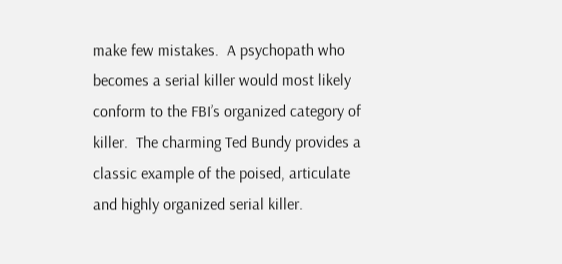make few mistakes.  A psychopath who becomes a serial killer would most likely conform to the FBI’s organized category of killer.  The charming Ted Bundy provides a classic example of the poised, articulate and highly organized serial killer.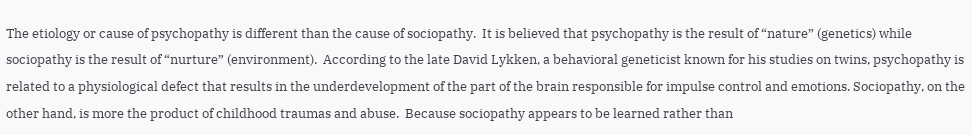The etiology or cause of psychopathy is different than the cause of sociopathy.  It is believed that psychopathy is the result of “nature” (genetics) while sociopathy is the result of “nurture” (environment).  According to the late David Lykken, a behavioral geneticist known for his studies on twins, psychopathy is related to a physiological defect that results in the underdevelopment of the part of the brain responsible for impulse control and emotions. Sociopathy, on the other hand, is more the product of childhood traumas and abuse.  Because sociopathy appears to be learned rather than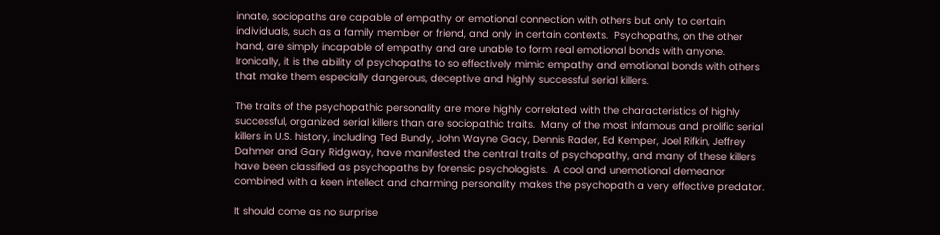innate, sociopaths are capable of empathy or emotional connection with others but only to certain individuals, such as a family member or friend, and only in certain contexts.  Psychopaths, on the other hand, are simply incapable of empathy and are unable to form real emotional bonds with anyone.  Ironically, it is the ability of psychopaths to so effectively mimic empathy and emotional bonds with others that make them especially dangerous, deceptive and highly successful serial killers.

The traits of the psychopathic personality are more highly correlated with the characteristics of highly successful, organized serial killers than are sociopathic traits.  Many of the most infamous and prolific serial killers in U.S. history, including Ted Bundy, John Wayne Gacy, Dennis Rader, Ed Kemper, Joel Rifkin, Jeffrey Dahmer and Gary Ridgway, have manifested the central traits of psychopathy, and many of these killers have been classified as psychopaths by forensic psychologists.  A cool and unemotional demeanor combined with a keen intellect and charming personality makes the psychopath a very effective predator.

It should come as no surprise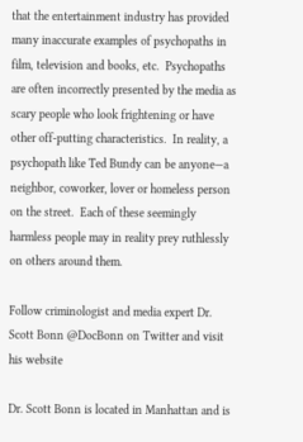that the entertainment industry has provided many inaccurate examples of psychopaths in film, television and books, etc.  Psychopaths are often incorrectly presented by the media as scary people who look frightening or have other off-putting characteristics.  In reality, a psychopath like Ted Bundy can be anyone—a neighbor, coworker, lover or homeless person on the street.  Each of these seemingly harmless people may in reality prey ruthlessly on others around them.

Follow criminologist and media expert Dr. Scott Bonn @DocBonn on Twitter and visit his website

Dr. Scott Bonn is located in Manhattan and is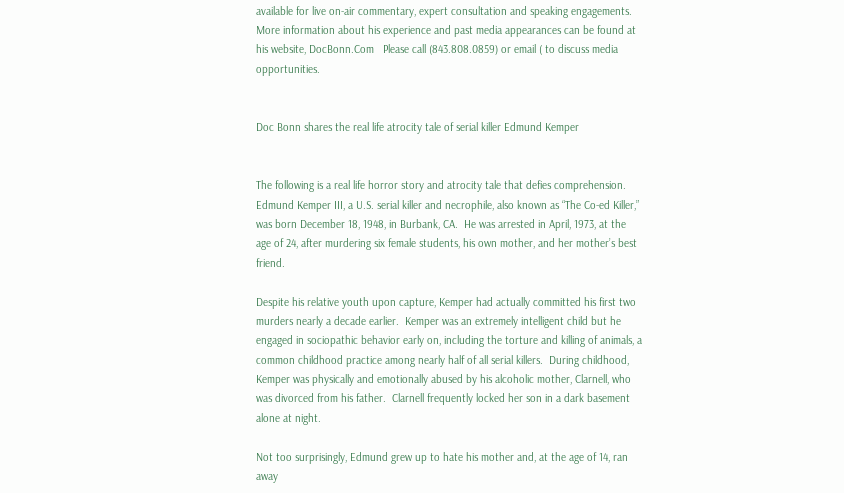available for live on-air commentary, expert consultation and speaking engagements. More information about his experience and past media appearances can be found at his website, DocBonn.Com   Please call (843.808.0859) or email ( to discuss media opportunities.


Doc Bonn shares the real life atrocity tale of serial killer Edmund Kemper


The following is a real life horror story and atrocity tale that defies comprehension.  Edmund Kemper III, a U.S. serial killer and necrophile, also known as “The Co-ed Killer,” was born December 18, 1948, in Burbank, CA.  He was arrested in April, 1973, at the age of 24, after murdering six female students, his own mother, and her mother’s best friend.

Despite his relative youth upon capture, Kemper had actually committed his first two murders nearly a decade earlier.  Kemper was an extremely intelligent child but he engaged in sociopathic behavior early on, including the torture and killing of animals, a common childhood practice among nearly half of all serial killers.  During childhood, Kemper was physically and emotionally abused by his alcoholic mother, Clarnell, who was divorced from his father.  Clarnell frequently locked her son in a dark basement alone at night.

Not too surprisingly, Edmund grew up to hate his mother and, at the age of 14, ran away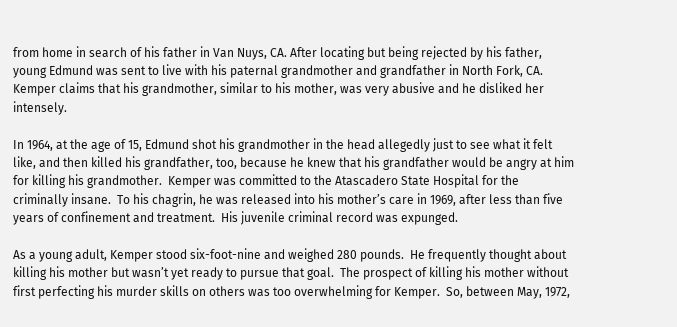from home in search of his father in Van Nuys, CA. After locating but being rejected by his father, young Edmund was sent to live with his paternal grandmother and grandfather in North Fork, CA.  Kemper claims that his grandmother, similar to his mother, was very abusive and he disliked her intensely.

In 1964, at the age of 15, Edmund shot his grandmother in the head allegedly just to see what it felt like, and then killed his grandfather, too, because he knew that his grandfather would be angry at him for killing his grandmother.  Kemper was committed to the Atascadero State Hospital for the criminally insane.  To his chagrin, he was released into his mother’s care in 1969, after less than five years of confinement and treatment.  His juvenile criminal record was expunged.

As a young adult, Kemper stood six-foot-nine and weighed 280 pounds.  He frequently thought about killing his mother but wasn’t yet ready to pursue that goal.  The prospect of killing his mother without first perfecting his murder skills on others was too overwhelming for Kemper.  So, between May, 1972,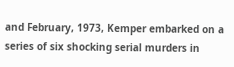and February, 1973, Kemper embarked on a series of six shocking serial murders in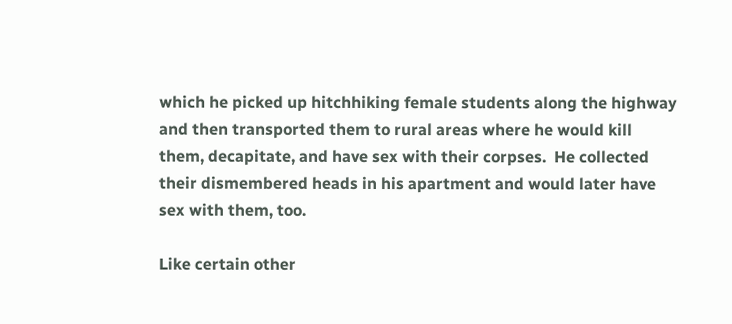which he picked up hitchhiking female students along the highway and then transported them to rural areas where he would kill them, decapitate, and have sex with their corpses.  He collected their dismembered heads in his apartment and would later have sex with them, too.

Like certain other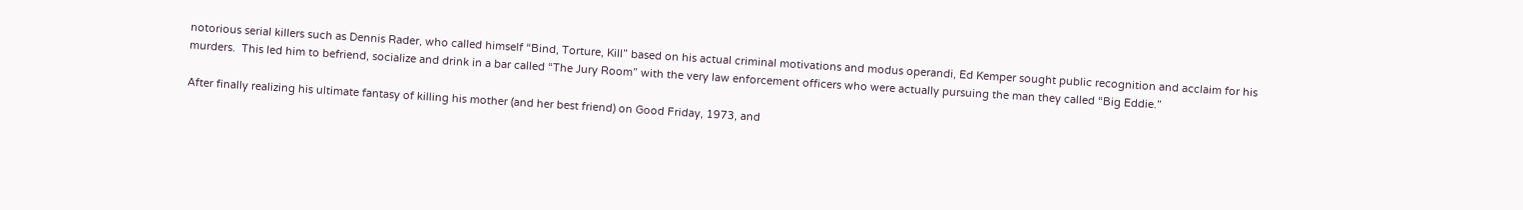notorious serial killers such as Dennis Rader, who called himself “Bind, Torture, Kill” based on his actual criminal motivations and modus operandi, Ed Kemper sought public recognition and acclaim for his murders.  This led him to befriend, socialize and drink in a bar called “The Jury Room” with the very law enforcement officers who were actually pursuing the man they called “Big Eddie.”

After finally realizing his ultimate fantasy of killing his mother (and her best friend) on Good Friday, 1973, and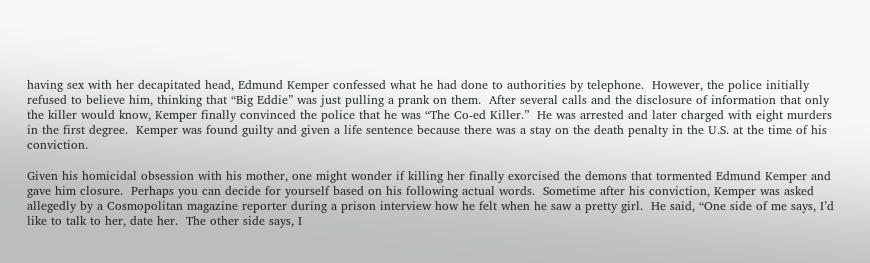having sex with her decapitated head, Edmund Kemper confessed what he had done to authorities by telephone.  However, the police initially refused to believe him, thinking that “Big Eddie” was just pulling a prank on them.  After several calls and the disclosure of information that only the killer would know, Kemper finally convinced the police that he was “The Co-ed Killer.”  He was arrested and later charged with eight murders in the first degree.  Kemper was found guilty and given a life sentence because there was a stay on the death penalty in the U.S. at the time of his conviction.

Given his homicidal obsession with his mother, one might wonder if killing her finally exorcised the demons that tormented Edmund Kemper and gave him closure.  Perhaps you can decide for yourself based on his following actual words.  Sometime after his conviction, Kemper was asked allegedly by a Cosmopolitan magazine reporter during a prison interview how he felt when he saw a pretty girl.  He said, “One side of me says, I’d like to talk to her, date her.  The other side says, I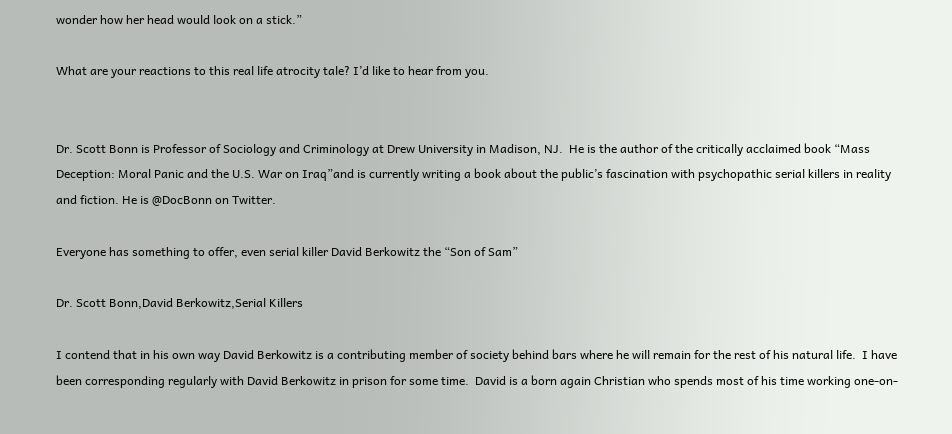wonder how her head would look on a stick.”

What are your reactions to this real life atrocity tale? I’d like to hear from you.


Dr. Scott Bonn is Professor of Sociology and Criminology at Drew University in Madison, NJ.  He is the author of the critically acclaimed book “Mass Deception: Moral Panic and the U.S. War on Iraq”and is currently writing a book about the public’s fascination with psychopathic serial killers in reality and fiction. He is @DocBonn on Twitter.

Everyone has something to offer, even serial killer David Berkowitz the “Son of Sam”

Dr. Scott Bonn,David Berkowitz,Serial Killers

I contend that in his own way David Berkowitz is a contributing member of society behind bars where he will remain for the rest of his natural life.  I have been corresponding regularly with David Berkowitz in prison for some time.  David is a born again Christian who spends most of his time working one-on-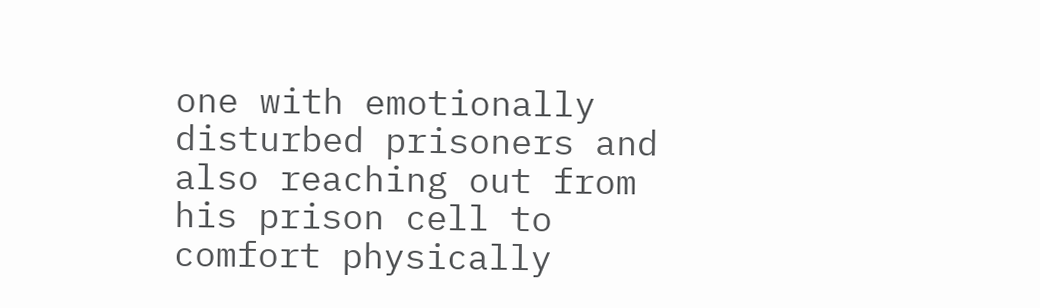one with emotionally disturbed prisoners and also reaching out from his prison cell to comfort physically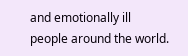and emotionally ill people around the world.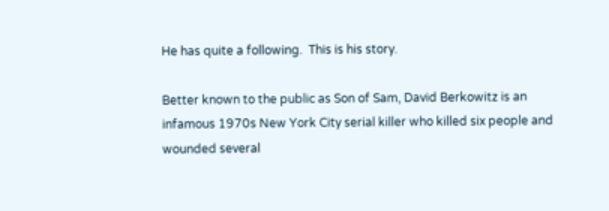He has quite a following.  This is his story.

Better known to the public as Son of Sam, David Berkowitz is an infamous 1970s New York City serial killer who killed six people and wounded several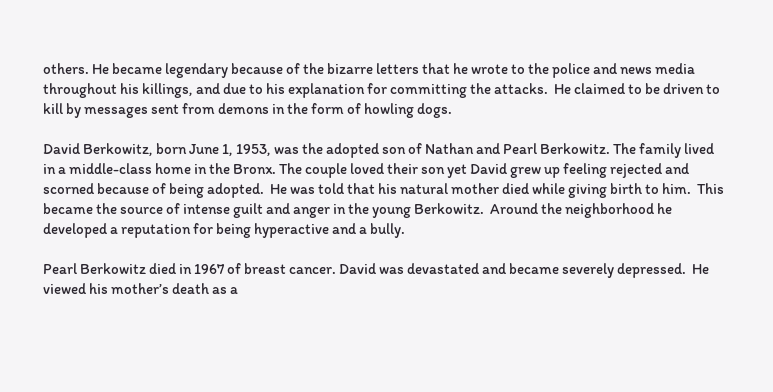others. He became legendary because of the bizarre letters that he wrote to the police and news media throughout his killings, and due to his explanation for committing the attacks.  He claimed to be driven to kill by messages sent from demons in the form of howling dogs.

David Berkowitz, born June 1, 1953, was the adopted son of Nathan and Pearl Berkowitz. The family lived in a middle-class home in the Bronx. The couple loved their son yet David grew up feeling rejected and scorned because of being adopted.  He was told that his natural mother died while giving birth to him.  This became the source of intense guilt and anger in the young Berkowitz.  Around the neighborhood he developed a reputation for being hyperactive and a bully.

Pearl Berkowitz died in 1967 of breast cancer. David was devastated and became severely depressed.  He viewed his mother’s death as a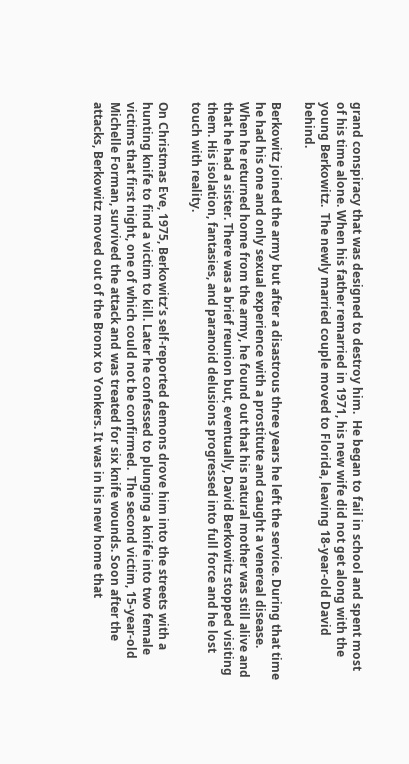grand conspiracy that was designed to destroy him.  He began to fail in school and spent most of his time alone. When his father remarried in 1971, his new wife did not get along with the young Berkowitz.  The newly married couple moved to Florida, leaving 18-year-old David behind.

Berkowitz joined the army but after a disastrous three years he left the service. During that time he had his one and only sexual experience with a prostitute and caught a venereal disease. When he returned home from the army, he found out that his natural mother was still alive and that he had a sister. There was a brief reunion but, eventually, David Berkowitz stopped visiting them. His isolation, fantasies, and paranoid delusions progressed into full force and he lost touch with reality.

On Christmas Eve, 1975, Berkowitz’s self-reported demons drove him into the streets with a hunting knife to find a victim to kill. Later he confessed to plunging a knife into two female victims that first night, one of which could not be confirmed.  The second victim, 15-year-old Michelle Forman, survived the attack and was treated for six knife wounds. Soon after the attacks, Berkowitz moved out of the Bronx to Yonkers. It was in his new home that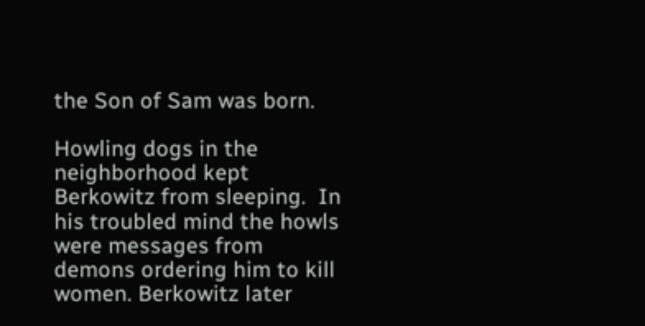the Son of Sam was born.

Howling dogs in the neighborhood kept Berkowitz from sleeping.  In his troubled mind the howls were messages from demons ordering him to kill women. Berkowitz later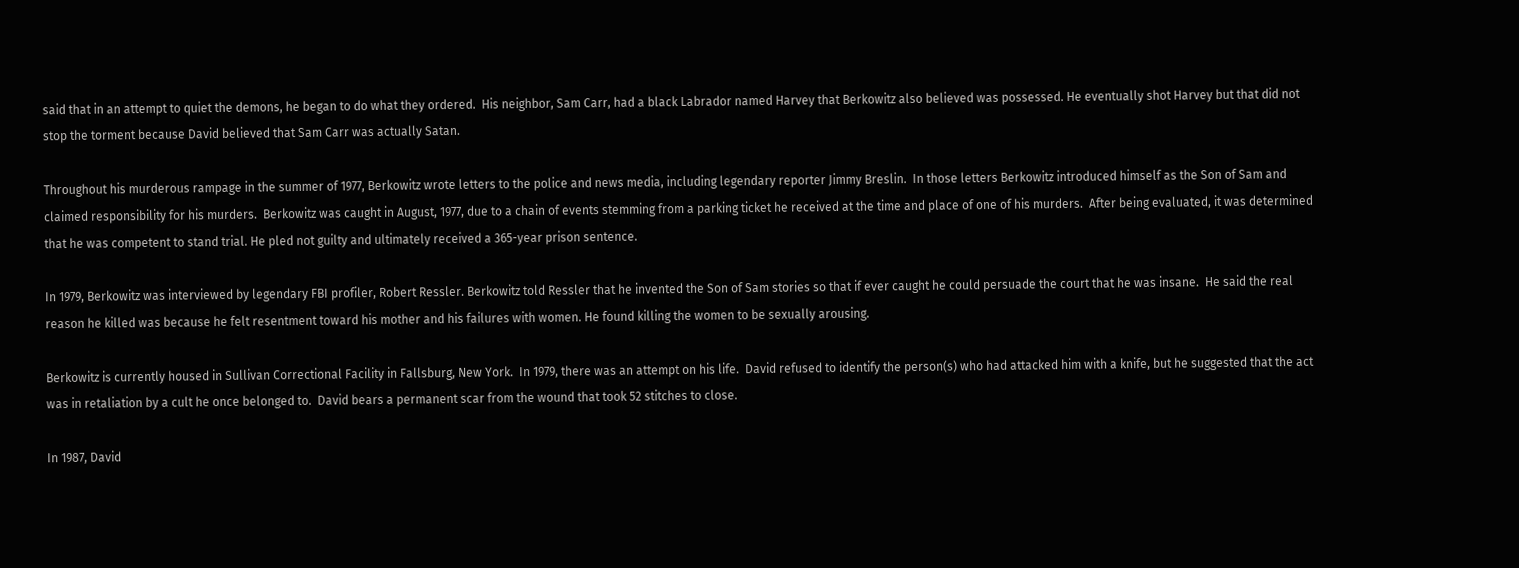said that in an attempt to quiet the demons, he began to do what they ordered.  His neighbor, Sam Carr, had a black Labrador named Harvey that Berkowitz also believed was possessed. He eventually shot Harvey but that did not stop the torment because David believed that Sam Carr was actually Satan.

Throughout his murderous rampage in the summer of 1977, Berkowitz wrote letters to the police and news media, including legendary reporter Jimmy Breslin.  In those letters Berkowitz introduced himself as the Son of Sam and claimed responsibility for his murders.  Berkowitz was caught in August, 1977, due to a chain of events stemming from a parking ticket he received at the time and place of one of his murders.  After being evaluated, it was determined that he was competent to stand trial. He pled not guilty and ultimately received a 365-year prison sentence.

In 1979, Berkowitz was interviewed by legendary FBI profiler, Robert Ressler. Berkowitz told Ressler that he invented the Son of Sam stories so that if ever caught he could persuade the court that he was insane.  He said the real reason he killed was because he felt resentment toward his mother and his failures with women. He found killing the women to be sexually arousing.

Berkowitz is currently housed in Sullivan Correctional Facility in Fallsburg, New York.  In 1979, there was an attempt on his life.  David refused to identify the person(s) who had attacked him with a knife, but he suggested that the act was in retaliation by a cult he once belonged to.  David bears a permanent scar from the wound that took 52 stitches to close.

In 1987, David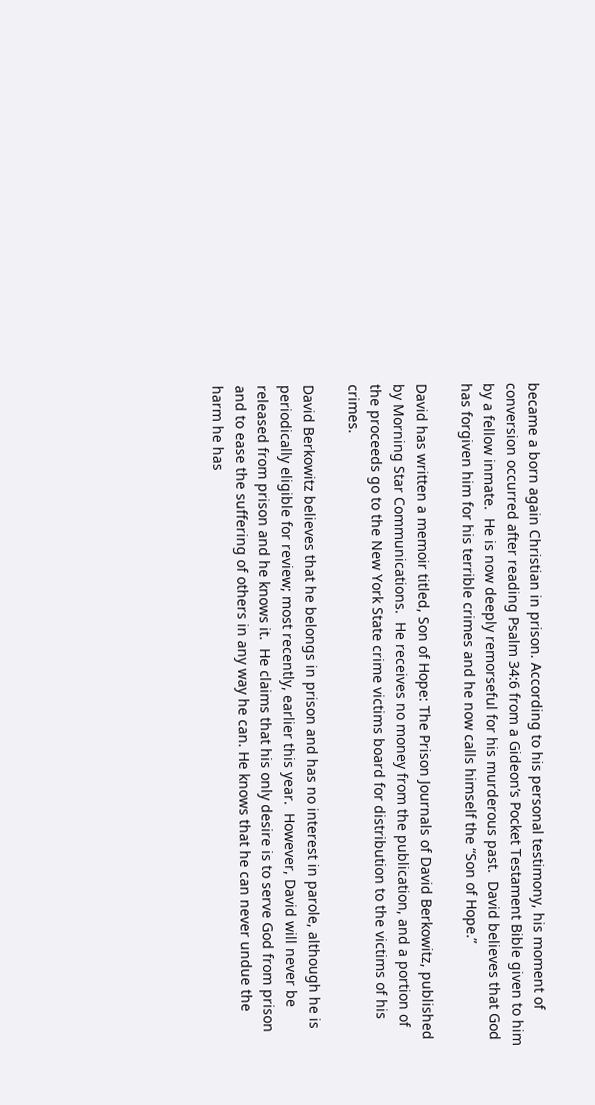became a born again Christian in prison. According to his personal testimony, his moment of conversion occurred after reading Psalm 34:6 from a Gideon’s Pocket Testament Bible given to him by a fellow inmate.  He is now deeply remorseful for his murderous past.  David believes that God has forgiven him for his terrible crimes and he now calls himself the “Son of Hope.”

David has written a memoir titled, Son of Hope: The Prison Journals of David Berkowitz, published by Morning Star Communications.  He receives no money from the publication, and a portion of the proceeds go to the New York State crime victims board for distribution to the victims of his crimes.

David Berkowitz believes that he belongs in prison and has no interest in parole, although he is periodically eligible for review; most recently, earlier this year.  However, David will never be released from prison and he knows it.  He claims that his only desire is to serve God from prison and to ease the suffering of others in any way he can. He knows that he can never undue the harm he has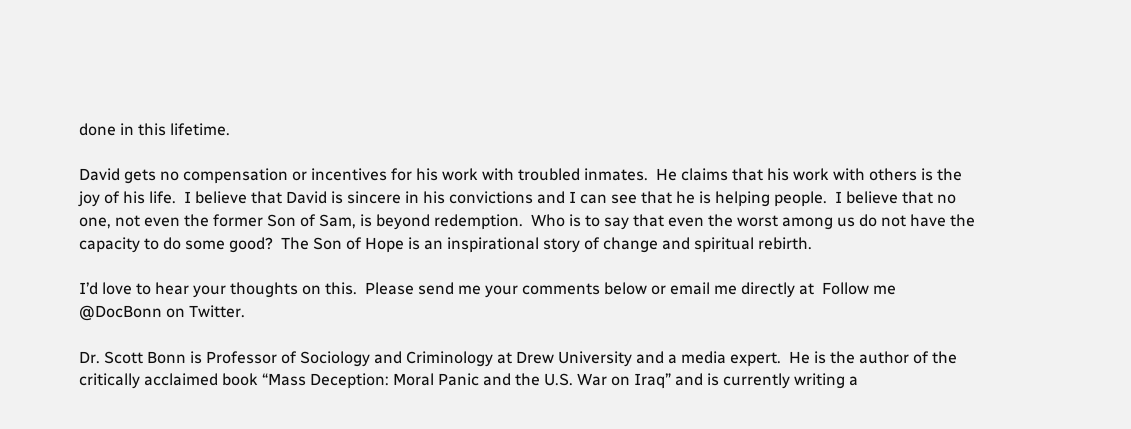done in this lifetime.

David gets no compensation or incentives for his work with troubled inmates.  He claims that his work with others is the joy of his life.  I believe that David is sincere in his convictions and I can see that he is helping people.  I believe that no one, not even the former Son of Sam, is beyond redemption.  Who is to say that even the worst among us do not have the capacity to do some good?  The Son of Hope is an inspirational story of change and spiritual rebirth.

I’d love to hear your thoughts on this.  Please send me your comments below or email me directly at  Follow me @DocBonn on Twitter.

Dr. Scott Bonn is Professor of Sociology and Criminology at Drew University and a media expert.  He is the author of the critically acclaimed book “Mass Deception: Moral Panic and the U.S. War on Iraq” and is currently writing a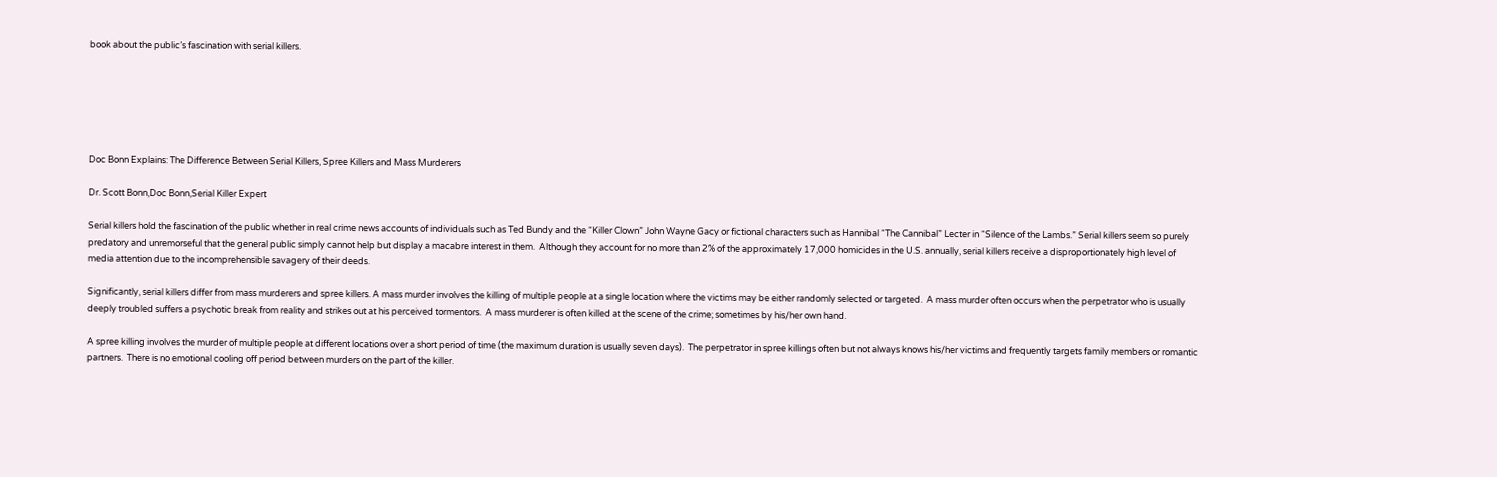book about the public’s fascination with serial killers.






Doc Bonn Explains: The Difference Between Serial Killers, Spree Killers and Mass Murderers

Dr. Scott Bonn,Doc Bonn,Serial Killer Expert

Serial killers hold the fascination of the public whether in real crime news accounts of individuals such as Ted Bundy and the “Killer Clown” John Wayne Gacy or fictional characters such as Hannibal “The Cannibal” Lecter in “Silence of the Lambs.” Serial killers seem so purely predatory and unremorseful that the general public simply cannot help but display a macabre interest in them.  Although they account for no more than 2% of the approximately 17,000 homicides in the U.S. annually, serial killers receive a disproportionately high level of media attention due to the incomprehensible savagery of their deeds.

Significantly, serial killers differ from mass murderers and spree killers. A mass murder involves the killing of multiple people at a single location where the victims may be either randomly selected or targeted.  A mass murder often occurs when the perpetrator who is usually deeply troubled suffers a psychotic break from reality and strikes out at his perceived tormentors.  A mass murderer is often killed at the scene of the crime; sometimes by his/her own hand.

A spree killing involves the murder of multiple people at different locations over a short period of time (the maximum duration is usually seven days).  The perpetrator in spree killings often but not always knows his/her victims and frequently targets family members or romantic partners.  There is no emotional cooling off period between murders on the part of the killer.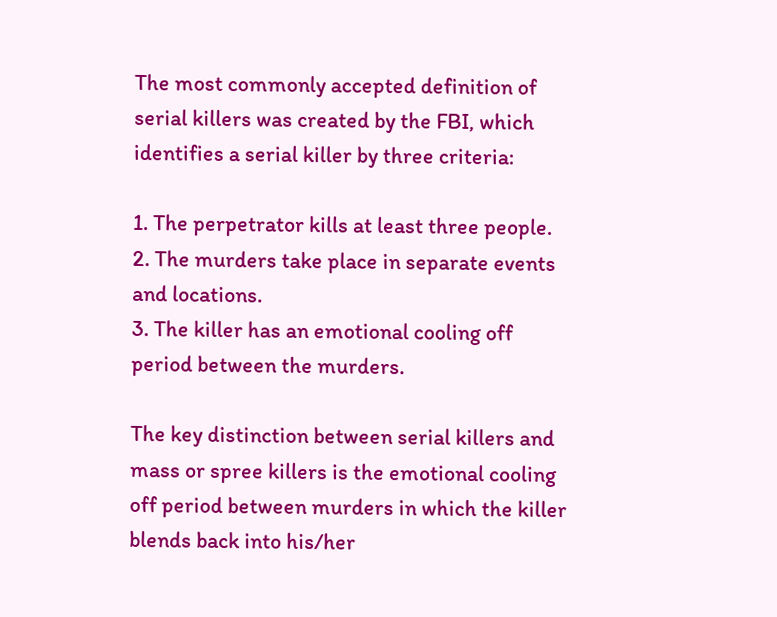The most commonly accepted definition of serial killers was created by the FBI, which identifies a serial killer by three criteria:

1. The perpetrator kills at least three people.
2. The murders take place in separate events and locations.
3. The killer has an emotional cooling off period between the murders.

The key distinction between serial killers and mass or spree killers is the emotional cooling off period between murders in which the killer blends back into his/her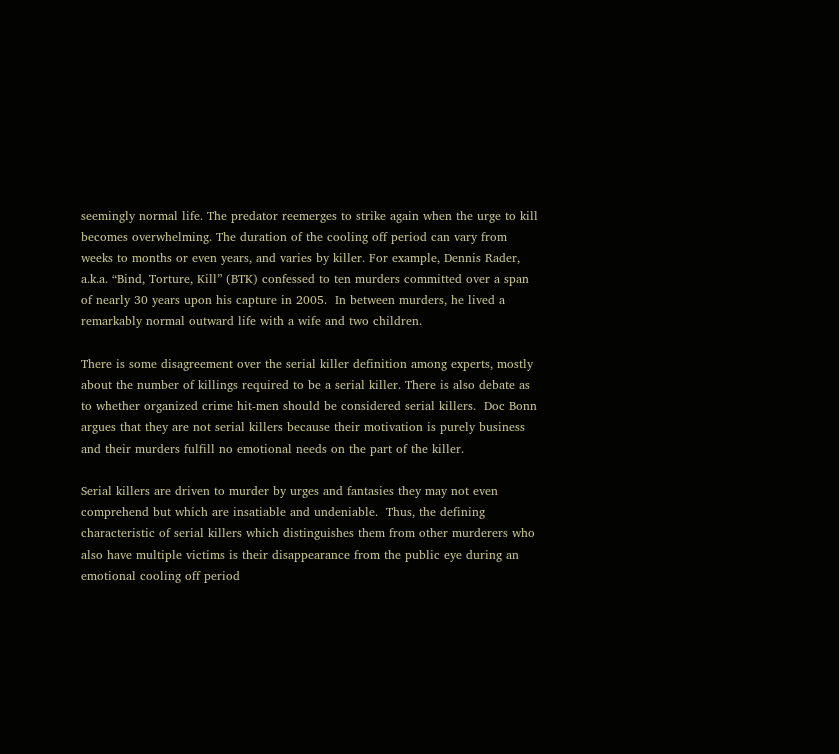seemingly normal life. The predator reemerges to strike again when the urge to kill becomes overwhelming. The duration of the cooling off period can vary from weeks to months or even years, and varies by killer. For example, Dennis Rader, a.k.a. “Bind, Torture, Kill” (BTK) confessed to ten murders committed over a span of nearly 30 years upon his capture in 2005.  In between murders, he lived a remarkably normal outward life with a wife and two children.

There is some disagreement over the serial killer definition among experts, mostly about the number of killings required to be a serial killer. There is also debate as to whether organized crime hit-men should be considered serial killers.  Doc Bonn argues that they are not serial killers because their motivation is purely business and their murders fulfill no emotional needs on the part of the killer.

Serial killers are driven to murder by urges and fantasies they may not even comprehend but which are insatiable and undeniable.  Thus, the defining characteristic of serial killers which distinguishes them from other murderers who also have multiple victims is their disappearance from the public eye during an emotional cooling off period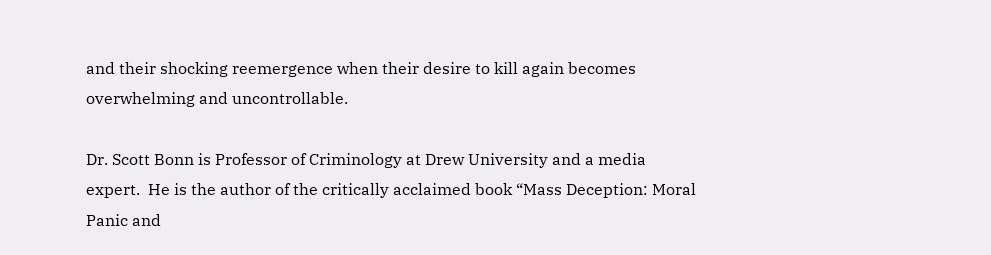and their shocking reemergence when their desire to kill again becomes overwhelming and uncontrollable.

Dr. Scott Bonn is Professor of Criminology at Drew University and a media expert.  He is the author of the critically acclaimed book “Mass Deception: Moral Panic and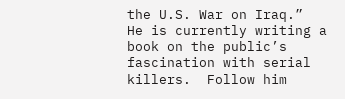the U.S. War on Iraq.”  He is currently writing a book on the public’s fascination with serial killers.  Follow him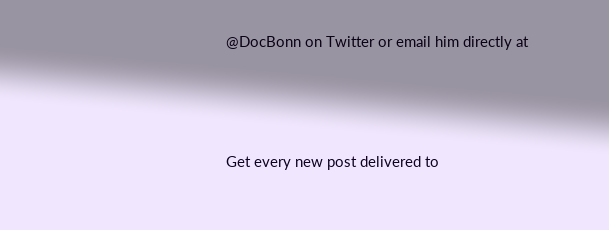@DocBonn on Twitter or email him directly at



Get every new post delivered to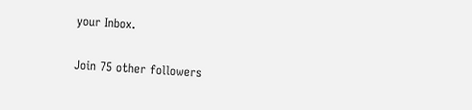your Inbox.

Join 75 other followers